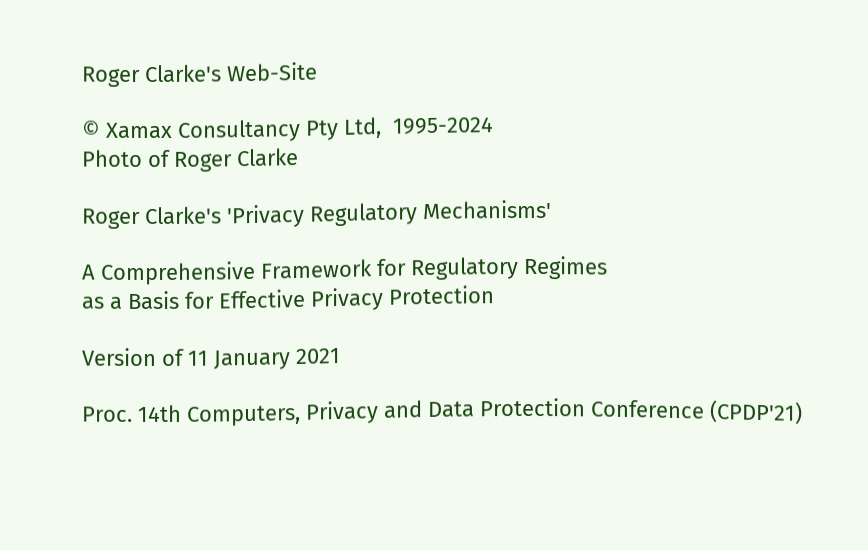Roger Clarke's Web-Site

© Xamax Consultancy Pty Ltd,  1995-2024
Photo of Roger Clarke

Roger Clarke's 'Privacy Regulatory Mechanisms'

A Comprehensive Framework for Regulatory Regimes
as a Basis for Effective Privacy Protection

Version of 11 January 2021

Proc. 14th Computers, Privacy and Data Protection Conference (CPDP'21)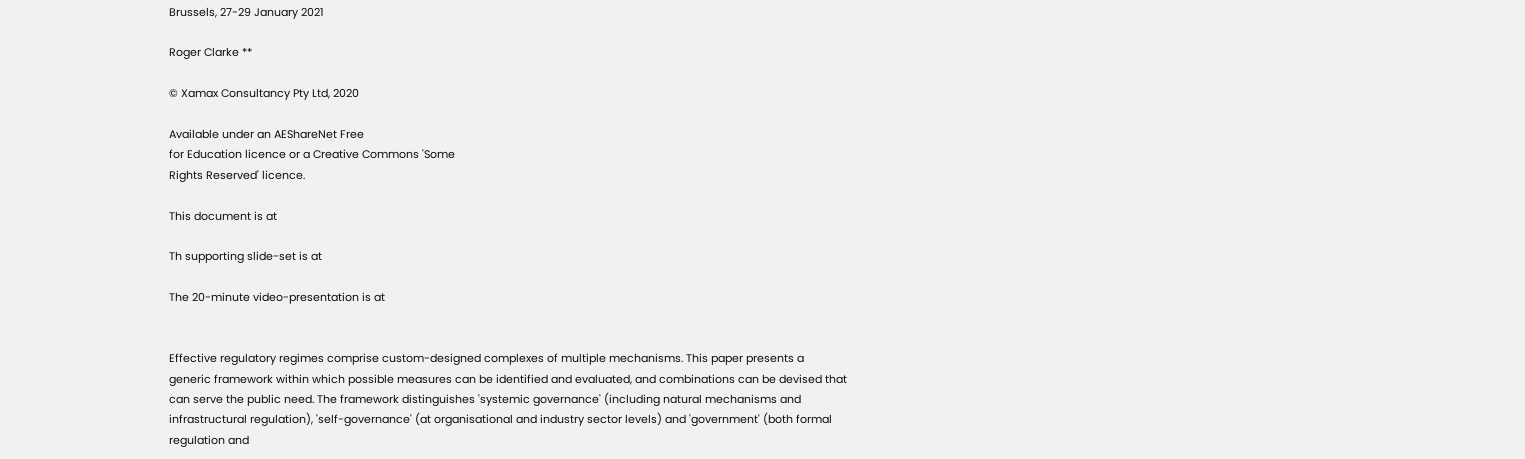Brussels, 27-29 January 2021

Roger Clarke **

© Xamax Consultancy Pty Ltd, 2020

Available under an AEShareNet Free
for Education licence or a Creative Commons 'Some
Rights Reserved' licence.

This document is at

Th supporting slide-set is at

The 20-minute video-presentation is at


Effective regulatory regimes comprise custom-designed complexes of multiple mechanisms. This paper presents a generic framework within which possible measures can be identified and evaluated, and combinations can be devised that can serve the public need. The framework distinguishes 'systemic governance' (including natural mechanisms and infrastructural regulation), 'self-governance' (at organisational and industry sector levels) and 'government' (both formal regulation and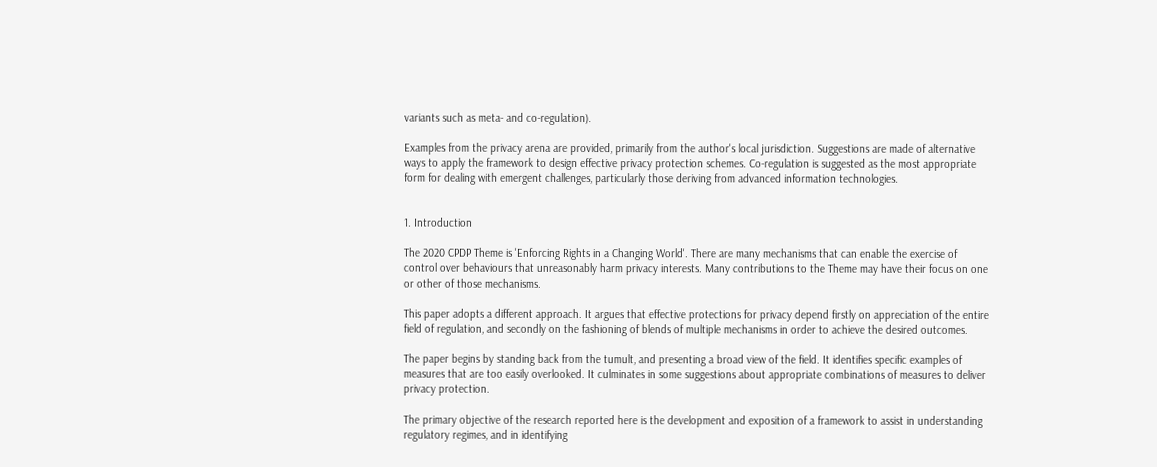variants such as meta- and co-regulation).

Examples from the privacy arena are provided, primarily from the author's local jurisdiction. Suggestions are made of alternative ways to apply the framework to design effective privacy protection schemes. Co-regulation is suggested as the most appropriate form for dealing with emergent challenges, particularly those deriving from advanced information technologies.


1. Introduction

The 2020 CPDP Theme is 'Enforcing Rights in a Changing World'. There are many mechanisms that can enable the exercise of control over behaviours that unreasonably harm privacy interests. Many contributions to the Theme may have their focus on one or other of those mechanisms.

This paper adopts a different approach. It argues that effective protections for privacy depend firstly on appreciation of the entire field of regulation, and secondly on the fashioning of blends of multiple mechanisms in order to achieve the desired outcomes.

The paper begins by standing back from the tumult, and presenting a broad view of the field. It identifies specific examples of measures that are too easily overlooked. It culminates in some suggestions about appropriate combinations of measures to deliver privacy protection.

The primary objective of the research reported here is the development and exposition of a framework to assist in understanding regulatory regimes, and in identifying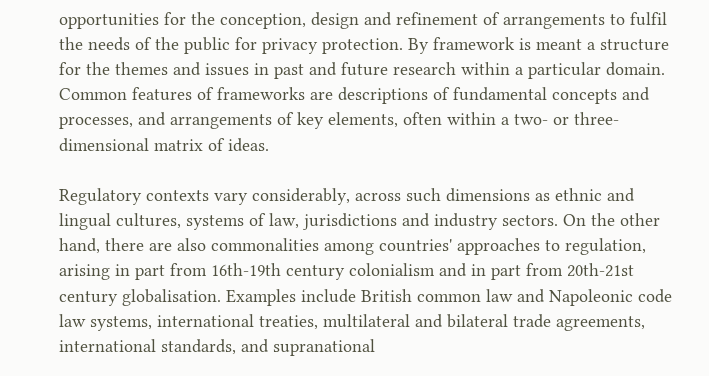opportunities for the conception, design and refinement of arrangements to fulfil the needs of the public for privacy protection. By framework is meant a structure for the themes and issues in past and future research within a particular domain. Common features of frameworks are descriptions of fundamental concepts and processes, and arrangements of key elements, often within a two- or three-dimensional matrix of ideas.

Regulatory contexts vary considerably, across such dimensions as ethnic and lingual cultures, systems of law, jurisdictions and industry sectors. On the other hand, there are also commonalities among countries' approaches to regulation, arising in part from 16th-19th century colonialism and in part from 20th-21st century globalisation. Examples include British common law and Napoleonic code law systems, international treaties, multilateral and bilateral trade agreements, international standards, and supranational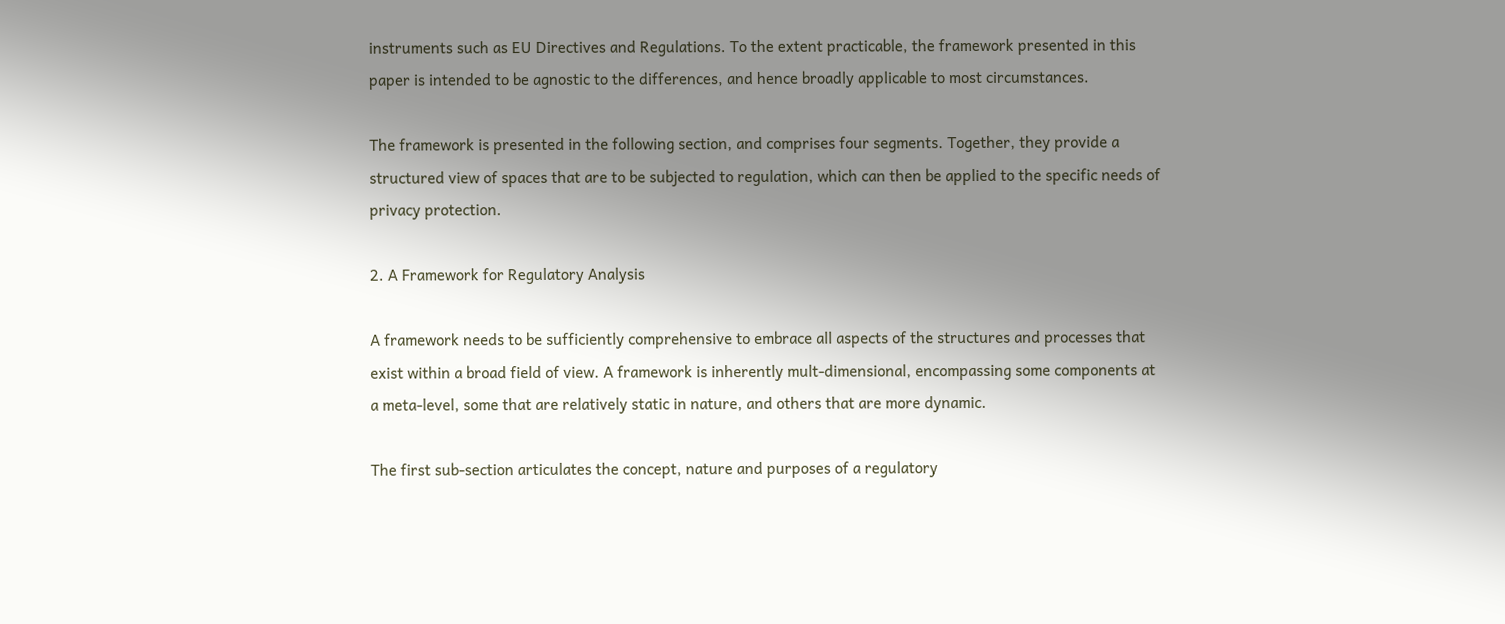instruments such as EU Directives and Regulations. To the extent practicable, the framework presented in this paper is intended to be agnostic to the differences, and hence broadly applicable to most circumstances.

The framework is presented in the following section, and comprises four segments. Together, they provide a structured view of spaces that are to be subjected to regulation, which can then be applied to the specific needs of privacy protection.

2. A Framework for Regulatory Analysis

A framework needs to be sufficiently comprehensive to embrace all aspects of the structures and processes that exist within a broad field of view. A framework is inherently mult-dimensional, encompassing some components at a meta-level, some that are relatively static in nature, and others that are more dynamic.

The first sub-section articulates the concept, nature and purposes of a regulatory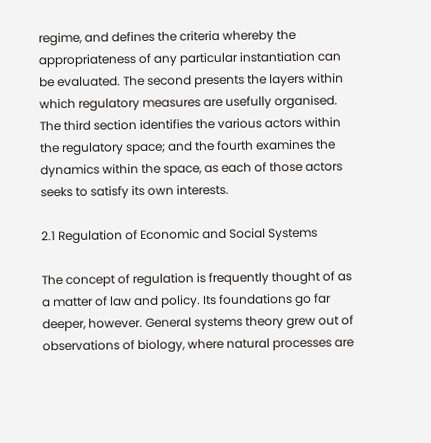regime, and defines the criteria whereby the appropriateness of any particular instantiation can be evaluated. The second presents the layers within which regulatory measures are usefully organised. The third section identifies the various actors within the regulatory space; and the fourth examines the dynamics within the space, as each of those actors seeks to satisfy its own interests.

2.1 Regulation of Economic and Social Systems

The concept of regulation is frequently thought of as a matter of law and policy. Its foundations go far deeper, however. General systems theory grew out of observations of biology, where natural processes are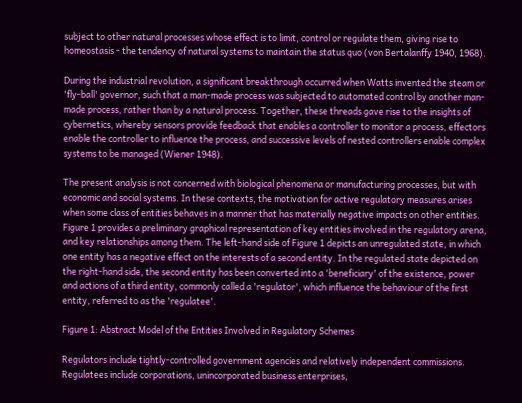subject to other natural processes whose effect is to limit, control or regulate them, giving rise to homeostasis - the tendency of natural systems to maintain the status quo (von Bertalanffy 1940, 1968).

During the industrial revolution, a significant breakthrough occurred when Watts invented the steam or 'fly-ball' governor, such that a man-made process was subjected to automated control by another man-made process, rather than by a natural process. Together, these threads gave rise to the insights of cybernetics, whereby sensors provide feedback that enables a controller to monitor a process, effectors enable the controller to influence the process, and successive levels of nested controllers enable complex systems to be managed (Wiener 1948).

The present analysis is not concerned with biological phenomena or manufacturing processes, but with economic and social systems. In these contexts, the motivation for active regulatory measures arises when some class of entities behaves in a manner that has materially negative impacts on other entities. Figure 1 provides a preliminary graphical representation of key entities involved in the regulatory arena, and key relationships among them. The left-hand side of Figure 1 depicts an unregulated state, in which one entity has a negative effect on the interests of a second entity. In the regulated state depicted on the right-hand side, the second entity has been converted into a 'beneficiary' of the existence, power and actions of a third entity, commonly called a 'regulator', which influence the behaviour of the first entity, referred to as the 'regulatee'.

Figure 1: Abstract Model of the Entities Involved in Regulatory Schemes

Regulators include tightly-controlled government agencies and relatively independent commissions. Regulatees include corporations, unincorporated business enterprises,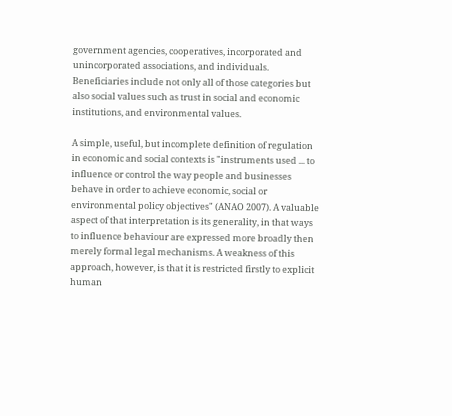government agencies, cooperatives, incorporated and unincorporated associations, and individuals. Beneficiaries include not only all of those categories but also social values such as trust in social and economic institutions, and environmental values.

A simple, useful, but incomplete definition of regulation in economic and social contexts is "instruments used ... to influence or control the way people and businesses behave in order to achieve economic, social or environmental policy objectives" (ANAO 2007). A valuable aspect of that interpretation is its generality, in that ways to influence behaviour are expressed more broadly then merely formal legal mechanisms. A weakness of this approach, however, is that it is restricted firstly to explicit human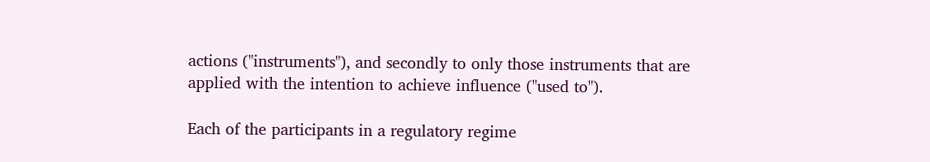actions ("instruments"), and secondly to only those instruments that are applied with the intention to achieve influence ("used to").

Each of the participants in a regulatory regime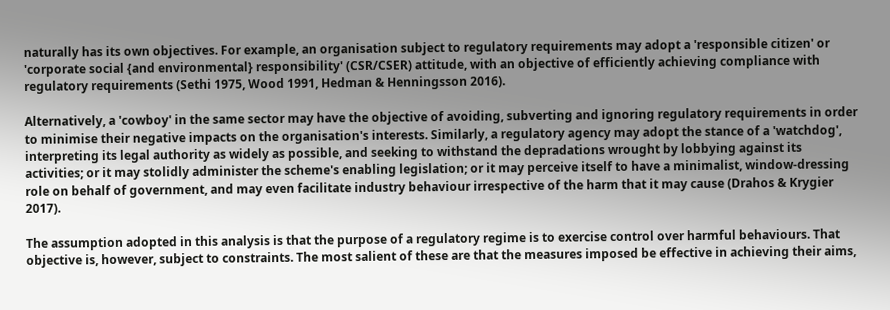naturally has its own objectives. For example, an organisation subject to regulatory requirements may adopt a 'responsible citizen' or 'corporate social {and environmental} responsibility' (CSR/CSER) attitude, with an objective of efficiently achieving compliance with regulatory requirements (Sethi 1975, Wood 1991, Hedman & Henningsson 2016).

Alternatively, a 'cowboy' in the same sector may have the objective of avoiding, subverting and ignoring regulatory requirements in order to minimise their negative impacts on the organisation's interests. Similarly, a regulatory agency may adopt the stance of a 'watchdog', interpreting its legal authority as widely as possible, and seeking to withstand the depradations wrought by lobbying against its activities; or it may stolidly administer the scheme's enabling legislation; or it may perceive itself to have a minimalist, window-dressing role on behalf of government, and may even facilitate industry behaviour irrespective of the harm that it may cause (Drahos & Krygier 2017).

The assumption adopted in this analysis is that the purpose of a regulatory regime is to exercise control over harmful behaviours. That objective is, however, subject to constraints. The most salient of these are that the measures imposed be effective in achieving their aims,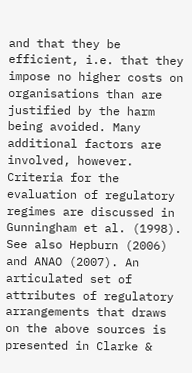and that they be efficient, i.e. that they impose no higher costs on organisations than are justified by the harm being avoided. Many additional factors are involved, however. Criteria for the evaluation of regulatory regimes are discussed in Gunningham et al. (1998). See also Hepburn (2006) and ANAO (2007). An articulated set of attributes of regulatory arrangements that draws on the above sources is presented in Clarke &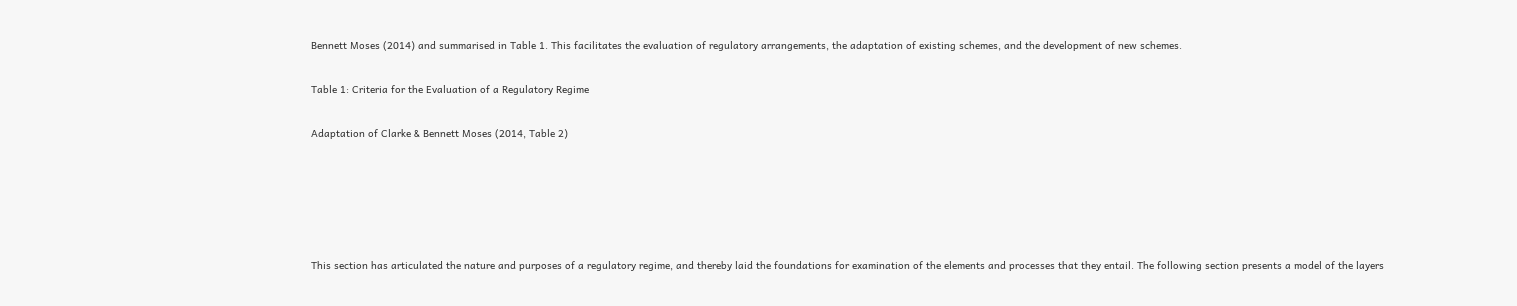Bennett Moses (2014) and summarised in Table 1. This facilitates the evaluation of regulatory arrangements, the adaptation of existing schemes, and the development of new schemes.

Table 1: Criteria for the Evaluation of a Regulatory Regime

Adaptation of Clarke & Bennett Moses (2014, Table 2)





This section has articulated the nature and purposes of a regulatory regime, and thereby laid the foundations for examination of the elements and processes that they entail. The following section presents a model of the layers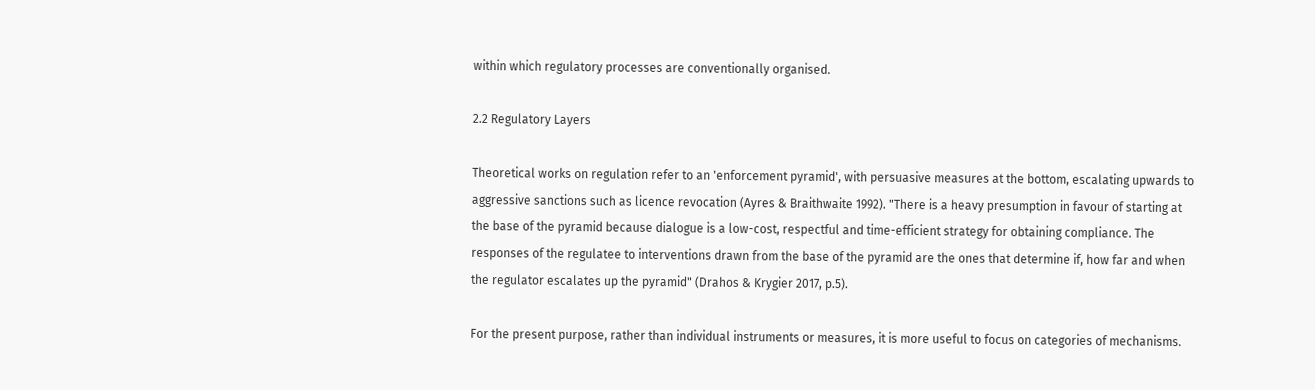within which regulatory processes are conventionally organised.

2.2 Regulatory Layers

Theoretical works on regulation refer to an 'enforcement pyramid', with persuasive measures at the bottom, escalating upwards to aggressive sanctions such as licence revocation (Ayres & Braithwaite 1992). "There is a heavy presumption in favour of starting at the base of the pyramid because dialogue is a low-cost, respectful and time-efficient strategy for obtaining compliance. The responses of the regulatee to interventions drawn from the base of the pyramid are the ones that determine if, how far and when the regulator escalates up the pyramid" (Drahos & Krygier 2017, p.5).

For the present purpose, rather than individual instruments or measures, it is more useful to focus on categories of mechanisms.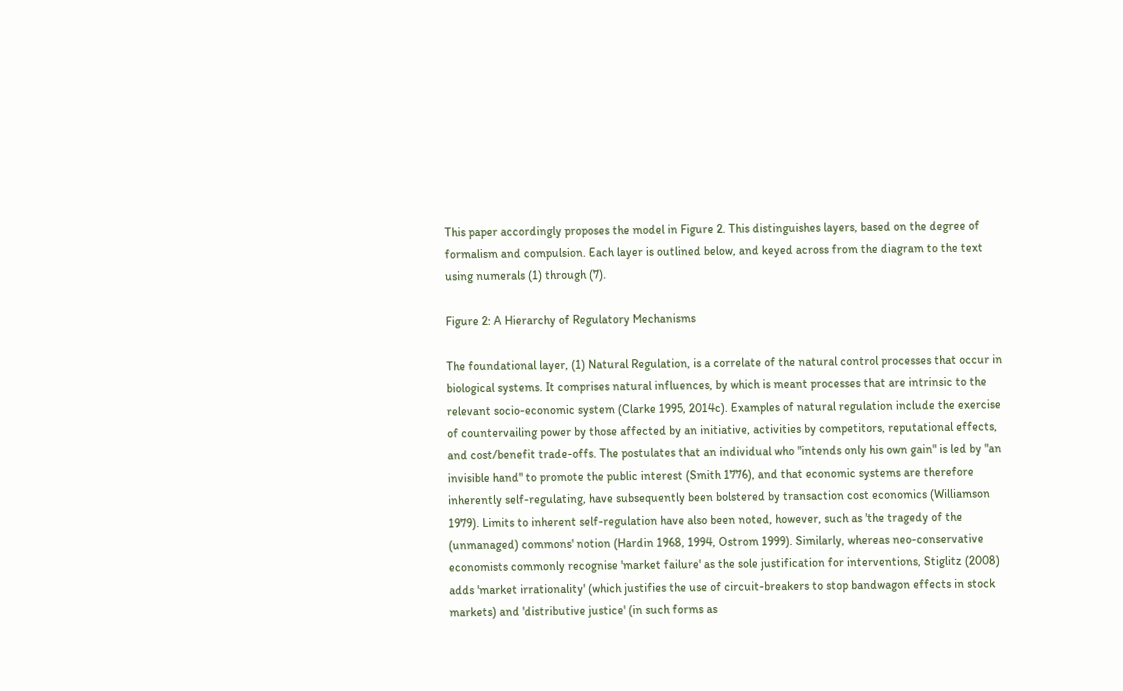This paper accordingly proposes the model in Figure 2. This distinguishes layers, based on the degree of formalism and compulsion. Each layer is outlined below, and keyed across from the diagram to the text using numerals (1) through (7).

Figure 2: A Hierarchy of Regulatory Mechanisms

The foundational layer, (1) Natural Regulation, is a correlate of the natural control processes that occur in biological systems. It comprises natural influences, by which is meant processes that are intrinsic to the relevant socio-economic system (Clarke 1995, 2014c). Examples of natural regulation include the exercise of countervailing power by those affected by an initiative, activities by competitors, reputational effects, and cost/benefit trade-offs. The postulates that an individual who "intends only his own gain" is led by "an invisible hand" to promote the public interest (Smith 1776), and that economic systems are therefore inherently self-regulating, have subsequently been bolstered by transaction cost economics (Williamson 1979). Limits to inherent self-regulation have also been noted, however, such as 'the tragedy of the (unmanaged) commons' notion (Hardin 1968, 1994, Ostrom 1999). Similarly, whereas neo-conservative economists commonly recognise 'market failure' as the sole justification for interventions, Stiglitz (2008) adds 'market irrationality' (which justifies the use of circuit-breakers to stop bandwagon effects in stock markets) and 'distributive justice' (in such forms as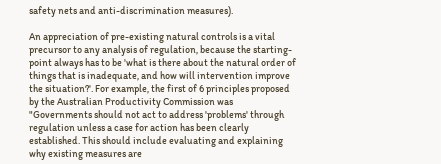safety nets and anti-discrimination measures).

An appreciation of pre-existing natural controls is a vital precursor to any analysis of regulation, because the starting-point always has to be 'what is there about the natural order of things that is inadequate, and how will intervention improve the situation?'. For example, the first of 6 principles proposed by the Australian Productivity Commission was "Governments should not act to address 'problems' through regulation unless a case for action has been clearly established. This should include evaluating and explaining why existing measures are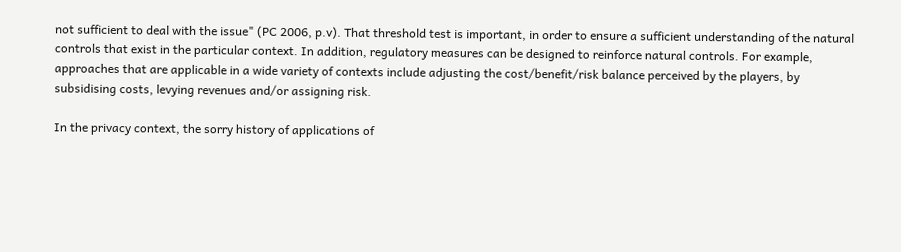not sufficient to deal with the issue" (PC 2006, p.v). That threshold test is important, in order to ensure a sufficient understanding of the natural controls that exist in the particular context. In addition, regulatory measures can be designed to reinforce natural controls. For example, approaches that are applicable in a wide variety of contexts include adjusting the cost/benefit/risk balance perceived by the players, by subsidising costs, levying revenues and/or assigning risk.

In the privacy context, the sorry history of applications of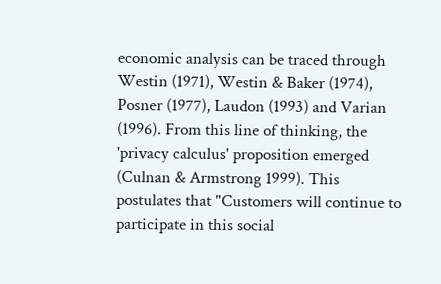economic analysis can be traced through Westin (1971), Westin & Baker (1974), Posner (1977), Laudon (1993) and Varian (1996). From this line of thinking, the 'privacy calculus' proposition emerged (Culnan & Armstrong 1999). This postulates that "Customers will continue to participate in this social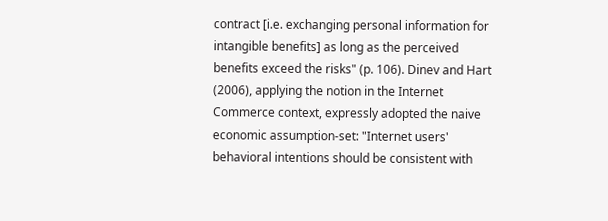contract [i.e. exchanging personal information for intangible benefits] as long as the perceived benefits exceed the risks" (p. 106). Dinev and Hart (2006), applying the notion in the Internet Commerce context, expressly adopted the naive economic assumption-set: "Internet users' behavioral intentions should be consistent with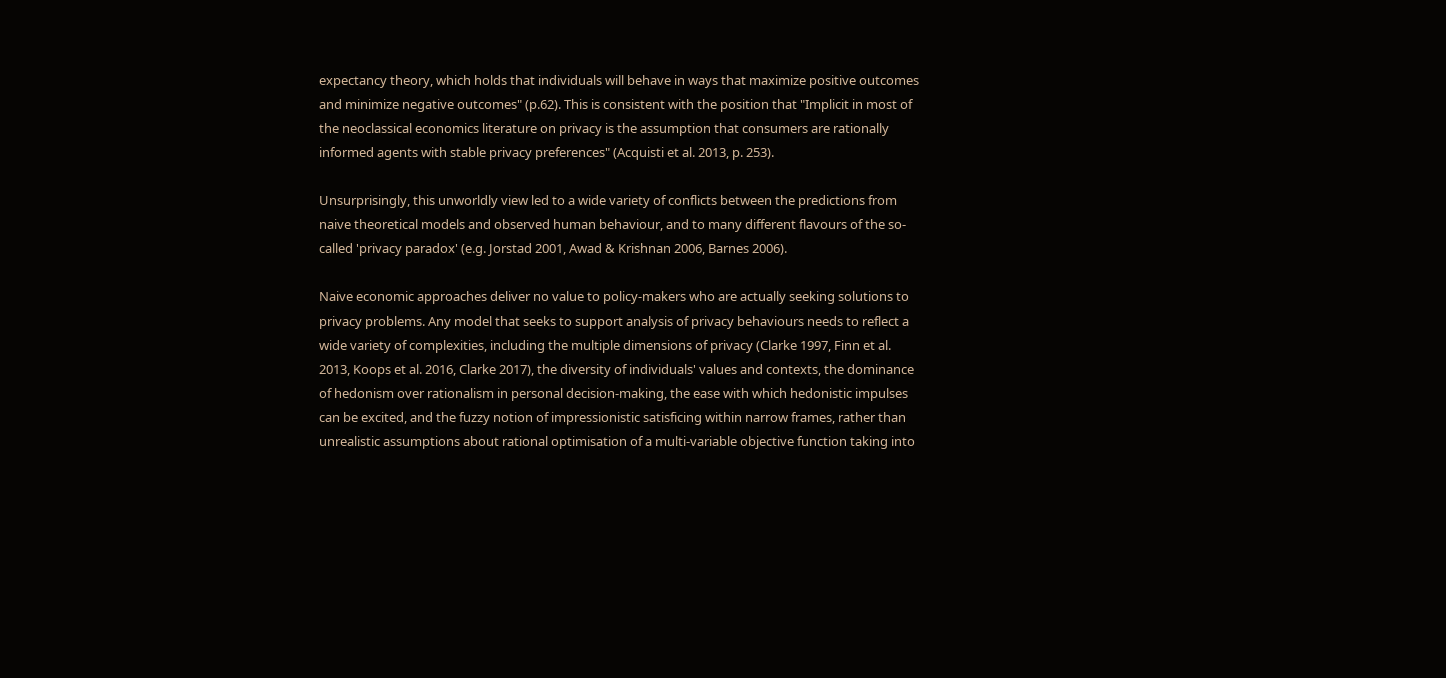expectancy theory, which holds that individuals will behave in ways that maximize positive outcomes and minimize negative outcomes" (p.62). This is consistent with the position that "Implicit in most of the neoclassical economics literature on privacy is the assumption that consumers are rationally informed agents with stable privacy preferences" (Acquisti et al. 2013, p. 253).

Unsurprisingly, this unworldly view led to a wide variety of conflicts between the predictions from naive theoretical models and observed human behaviour, and to many different flavours of the so-called 'privacy paradox' (e.g. Jorstad 2001, Awad & Krishnan 2006, Barnes 2006).

Naive economic approaches deliver no value to policy-makers who are actually seeking solutions to privacy problems. Any model that seeks to support analysis of privacy behaviours needs to reflect a wide variety of complexities, including the multiple dimensions of privacy (Clarke 1997, Finn et al. 2013, Koops et al. 2016, Clarke 2017), the diversity of individuals' values and contexts, the dominance of hedonism over rationalism in personal decision-making, the ease with which hedonistic impulses can be excited, and the fuzzy notion of impressionistic satisficing within narrow frames, rather than unrealistic assumptions about rational optimisation of a multi-variable objective function taking into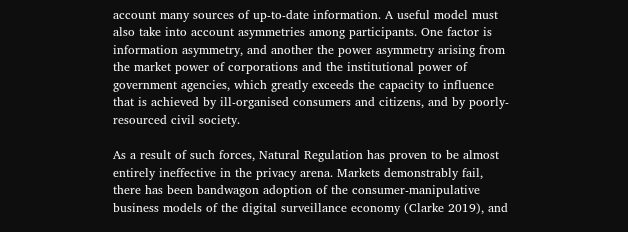account many sources of up-to-date information. A useful model must also take into account asymmetries among participants. One factor is information asymmetry, and another the power asymmetry arising from the market power of corporations and the institutional power of government agencies, which greatly exceeds the capacity to influence that is achieved by ill-organised consumers and citizens, and by poorly-resourced civil society.

As a result of such forces, Natural Regulation has proven to be almost entirely ineffective in the privacy arena. Markets demonstrably fail, there has been bandwagon adoption of the consumer-manipulative business models of the digital surveillance economy (Clarke 2019), and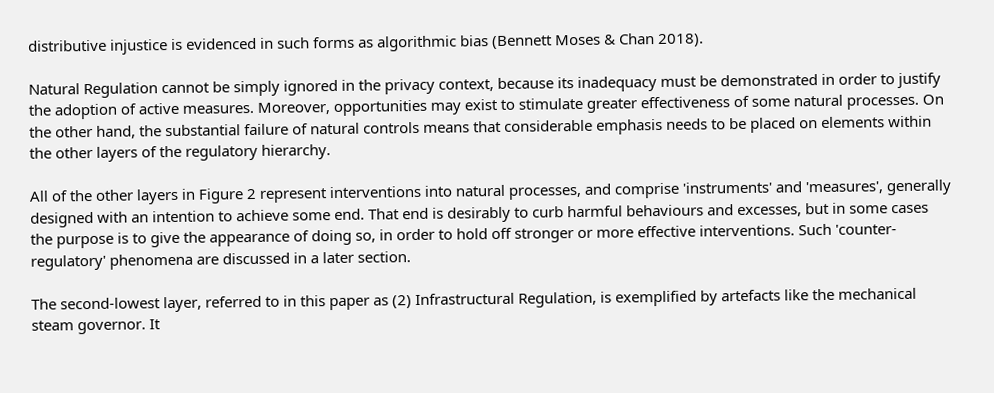distributive injustice is evidenced in such forms as algorithmic bias (Bennett Moses & Chan 2018).

Natural Regulation cannot be simply ignored in the privacy context, because its inadequacy must be demonstrated in order to justify the adoption of active measures. Moreover, opportunities may exist to stimulate greater effectiveness of some natural processes. On the other hand, the substantial failure of natural controls means that considerable emphasis needs to be placed on elements within the other layers of the regulatory hierarchy.

All of the other layers in Figure 2 represent interventions into natural processes, and comprise 'instruments' and 'measures', generally designed with an intention to achieve some end. That end is desirably to curb harmful behaviours and excesses, but in some cases the purpose is to give the appearance of doing so, in order to hold off stronger or more effective interventions. Such 'counter-regulatory' phenomena are discussed in a later section.

The second-lowest layer, referred to in this paper as (2) Infrastructural Regulation, is exemplified by artefacts like the mechanical steam governor. It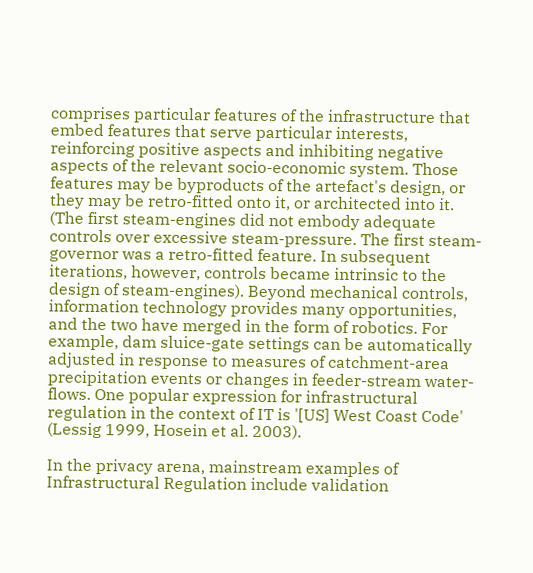comprises particular features of the infrastructure that embed features that serve particular interests, reinforcing positive aspects and inhibiting negative aspects of the relevant socio-economic system. Those features may be byproducts of the artefact's design, or they may be retro-fitted onto it, or architected into it. (The first steam-engines did not embody adequate controls over excessive steam-pressure. The first steam-governor was a retro-fitted feature. In subsequent iterations, however, controls became intrinsic to the design of steam-engines). Beyond mechanical controls, information technology provides many opportunities, and the two have merged in the form of robotics. For example, dam sluice-gate settings can be automatically adjusted in response to measures of catchment-area precipitation events or changes in feeder-stream water-flows. One popular expression for infrastructural regulation in the context of IT is '[US] West Coast Code' (Lessig 1999, Hosein et al. 2003).

In the privacy arena, mainstream examples of Infrastructural Regulation include validation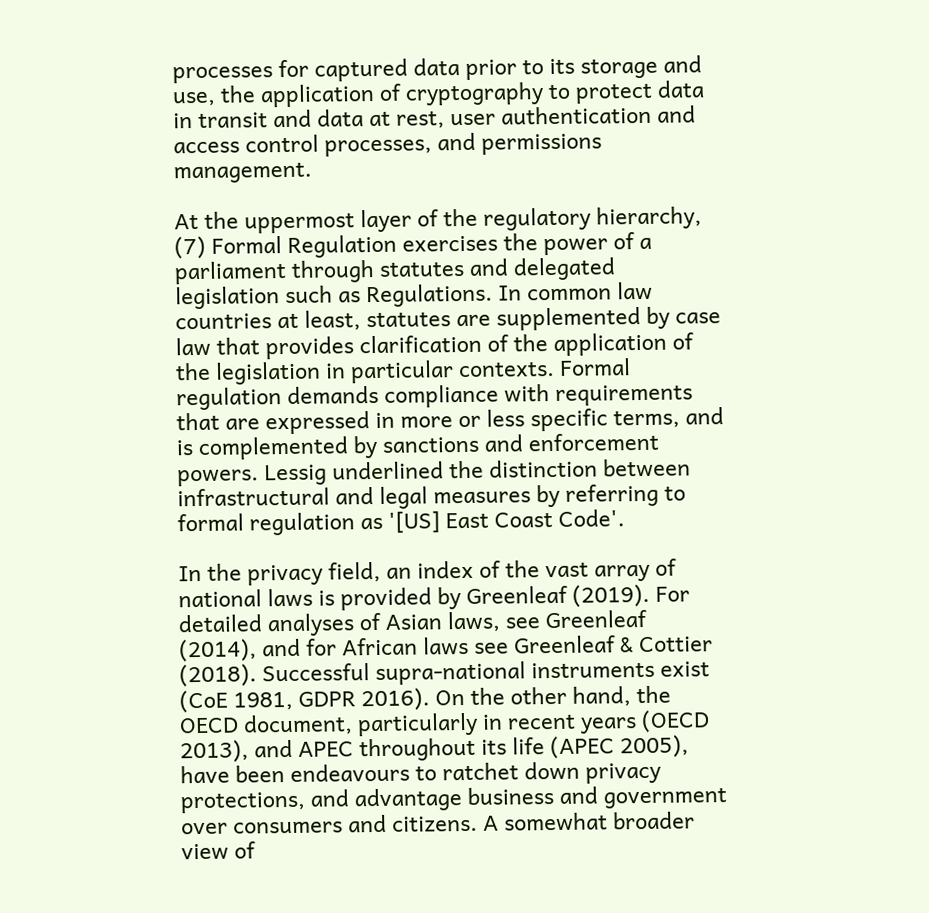processes for captured data prior to its storage and use, the application of cryptography to protect data in transit and data at rest, user authentication and access control processes, and permissions management.

At the uppermost layer of the regulatory hierarchy, (7) Formal Regulation exercises the power of a parliament through statutes and delegated legislation such as Regulations. In common law countries at least, statutes are supplemented by case law that provides clarification of the application of the legislation in particular contexts. Formal regulation demands compliance with requirements that are expressed in more or less specific terms, and is complemented by sanctions and enforcement powers. Lessig underlined the distinction between infrastructural and legal measures by referring to formal regulation as '[US] East Coast Code'.

In the privacy field, an index of the vast array of national laws is provided by Greenleaf (2019). For detailed analyses of Asian laws, see Greenleaf (2014), and for African laws see Greenleaf & Cottier (2018). Successful supra-national instruments exist (CoE 1981, GDPR 2016). On the other hand, the OECD document, particularly in recent years (OECD 2013), and APEC throughout its life (APEC 2005), have been endeavours to ratchet down privacy protections, and advantage business and government over consumers and citizens. A somewhat broader view of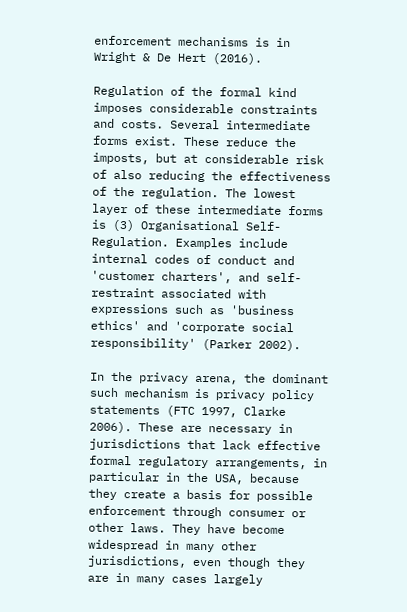enforcement mechanisms is in Wright & De Hert (2016).

Regulation of the formal kind imposes considerable constraints and costs. Several intermediate forms exist. These reduce the imposts, but at considerable risk of also reducing the effectiveness of the regulation. The lowest layer of these intermediate forms is (3) Organisational Self-Regulation. Examples include internal codes of conduct and 'customer charters', and self-restraint associated with expressions such as 'business ethics' and 'corporate social responsibility' (Parker 2002).

In the privacy arena, the dominant such mechanism is privacy policy statements (FTC 1997, Clarke 2006). These are necessary in jurisdictions that lack effective formal regulatory arrangements, in particular in the USA, because they create a basis for possible enforcement through consumer or other laws. They have become widespread in many other jurisdictions, even though they are in many cases largely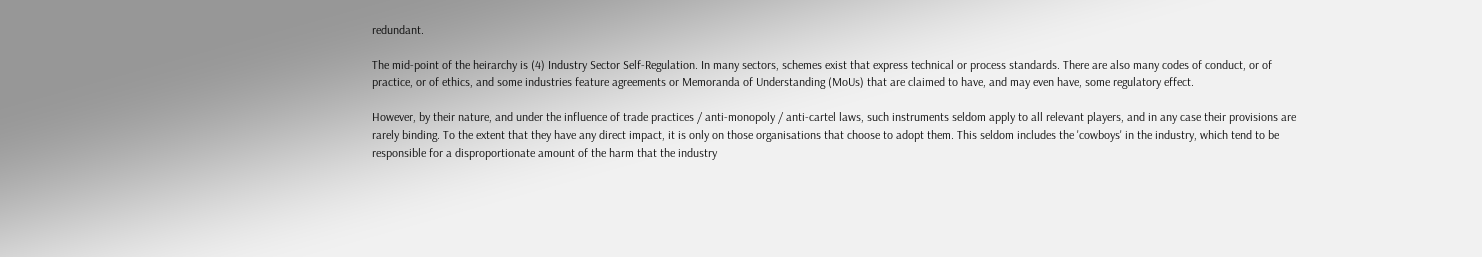redundant.

The mid-point of the heirarchy is (4) Industry Sector Self-Regulation. In many sectors, schemes exist that express technical or process standards. There are also many codes of conduct, or of practice, or of ethics, and some industries feature agreements or Memoranda of Understanding (MoUs) that are claimed to have, and may even have, some regulatory effect.

However, by their nature, and under the influence of trade practices / anti-monopoly / anti-cartel laws, such instruments seldom apply to all relevant players, and in any case their provisions are rarely binding. To the extent that they have any direct impact, it is only on those organisations that choose to adopt them. This seldom includes the 'cowboys' in the industry, which tend to be responsible for a disproportionate amount of the harm that the industry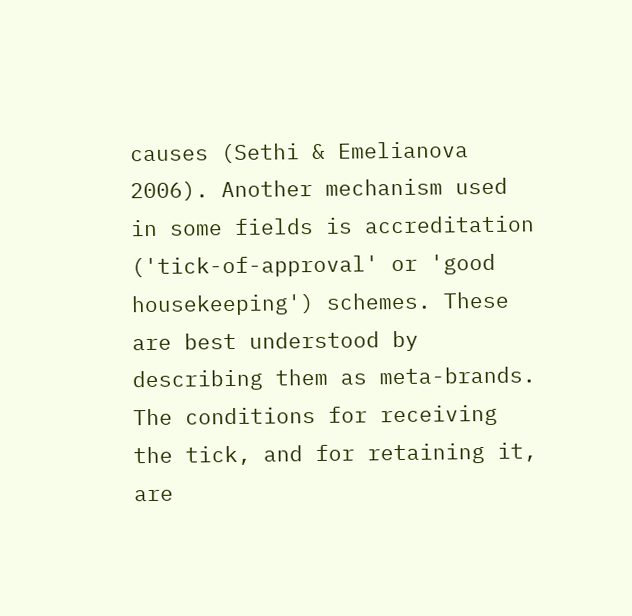causes (Sethi & Emelianova 2006). Another mechanism used in some fields is accreditation ('tick-of-approval' or 'good housekeeping') schemes. These are best understood by describing them as meta-brands. The conditions for receiving the tick, and for retaining it, are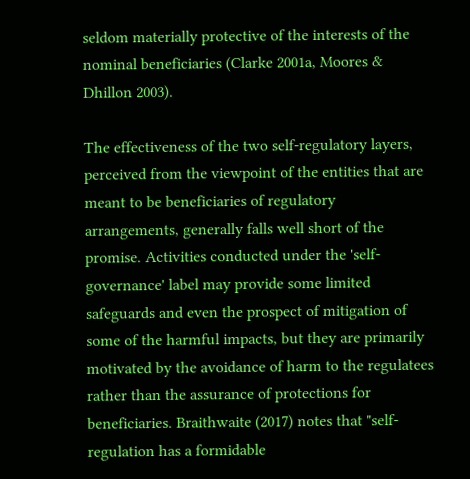seldom materially protective of the interests of the nominal beneficiaries (Clarke 2001a, Moores & Dhillon 2003).

The effectiveness of the two self-regulatory layers, perceived from the viewpoint of the entities that are meant to be beneficiaries of regulatory arrangements, generally falls well short of the promise. Activities conducted under the 'self-governance' label may provide some limited safeguards and even the prospect of mitigation of some of the harmful impacts, but they are primarily motivated by the avoidance of harm to the regulatees rather than the assurance of protections for beneficiaries. Braithwaite (2017) notes that "self-regulation has a formidable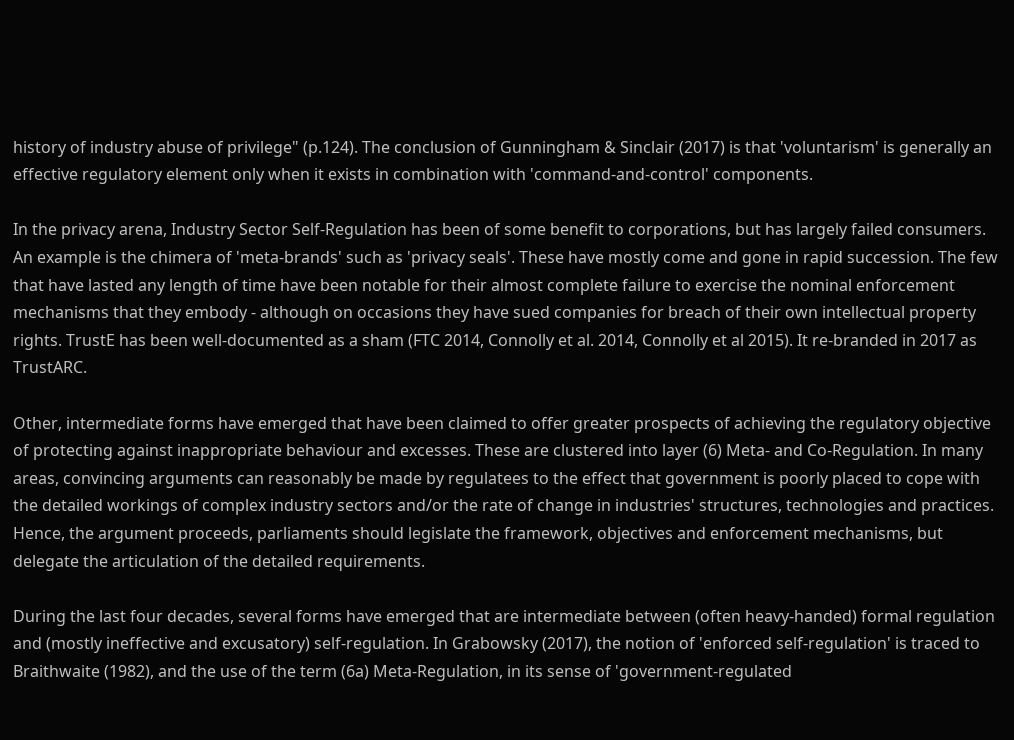history of industry abuse of privilege" (p.124). The conclusion of Gunningham & Sinclair (2017) is that 'voluntarism' is generally an effective regulatory element only when it exists in combination with 'command-and-control' components.

In the privacy arena, Industry Sector Self-Regulation has been of some benefit to corporations, but has largely failed consumers. An example is the chimera of 'meta-brands' such as 'privacy seals'. These have mostly come and gone in rapid succession. The few that have lasted any length of time have been notable for their almost complete failure to exercise the nominal enforcement mechanisms that they embody - although on occasions they have sued companies for breach of their own intellectual property rights. TrustE has been well-documented as a sham (FTC 2014, Connolly et al. 2014, Connolly et al 2015). It re-branded in 2017 as TrustARC.

Other, intermediate forms have emerged that have been claimed to offer greater prospects of achieving the regulatory objective of protecting against inappropriate behaviour and excesses. These are clustered into layer (6) Meta- and Co-Regulation. In many areas, convincing arguments can reasonably be made by regulatees to the effect that government is poorly placed to cope with the detailed workings of complex industry sectors and/or the rate of change in industries' structures, technologies and practices. Hence, the argument proceeds, parliaments should legislate the framework, objectives and enforcement mechanisms, but delegate the articulation of the detailed requirements.

During the last four decades, several forms have emerged that are intermediate between (often heavy-handed) formal regulation and (mostly ineffective and excusatory) self-regulation. In Grabowsky (2017), the notion of 'enforced self-regulation' is traced to Braithwaite (1982), and the use of the term (6a) Meta-Regulation, in its sense of 'government-regulated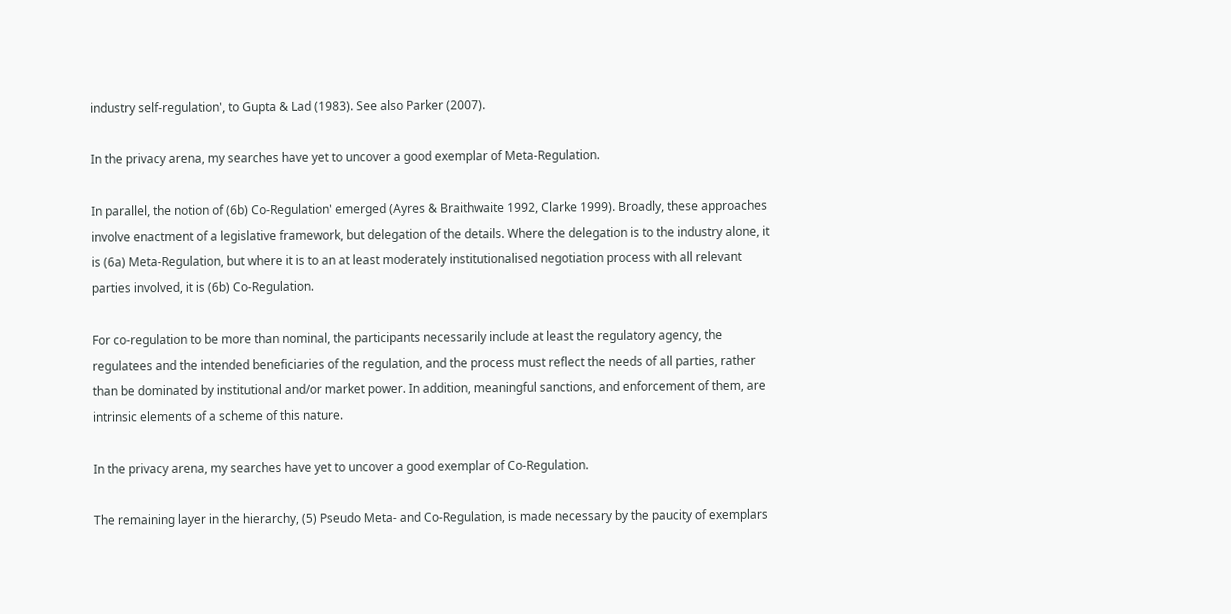industry self-regulation', to Gupta & Lad (1983). See also Parker (2007).

In the privacy arena, my searches have yet to uncover a good exemplar of Meta-Regulation.

In parallel, the notion of (6b) Co-Regulation' emerged (Ayres & Braithwaite 1992, Clarke 1999). Broadly, these approaches involve enactment of a legislative framework, but delegation of the details. Where the delegation is to the industry alone, it is (6a) Meta-Regulation, but where it is to an at least moderately institutionalised negotiation process with all relevant parties involved, it is (6b) Co-Regulation.

For co-regulation to be more than nominal, the participants necessarily include at least the regulatory agency, the regulatees and the intended beneficiaries of the regulation, and the process must reflect the needs of all parties, rather than be dominated by institutional and/or market power. In addition, meaningful sanctions, and enforcement of them, are intrinsic elements of a scheme of this nature.

In the privacy arena, my searches have yet to uncover a good exemplar of Co-Regulation.

The remaining layer in the hierarchy, (5) Pseudo Meta- and Co-Regulation, is made necessary by the paucity of exemplars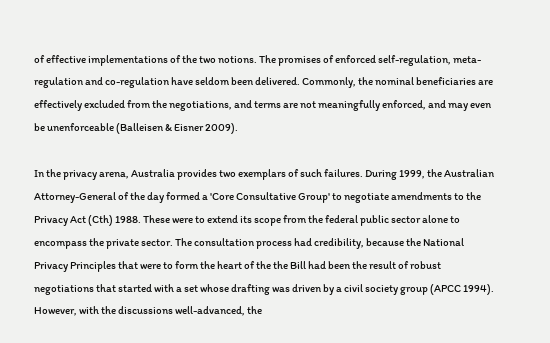of effective implementations of the two notions. The promises of enforced self-regulation, meta-regulation and co-regulation have seldom been delivered. Commonly, the nominal beneficiaries are effectively excluded from the negotiations, and terms are not meaningfully enforced, and may even be unenforceable (Balleisen & Eisner 2009).

In the privacy arena, Australia provides two exemplars of such failures. During 1999, the Australian Attorney-General of the day formed a 'Core Consultative Group' to negotiate amendments to the Privacy Act (Cth) 1988. These were to extend its scope from the federal public sector alone to encompass the private sector. The consultation process had credibility, because the National Privacy Principles that were to form the heart of the the Bill had been the result of robust negotiations that started with a set whose drafting was driven by a civil society group (APCC 1994). However, with the discussions well-advanced, the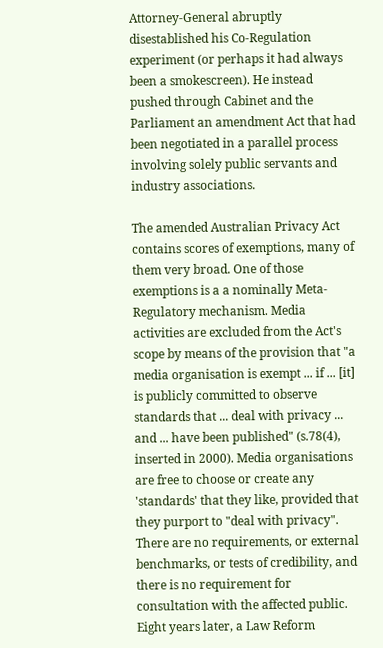Attorney-General abruptly disestablished his Co-Regulation experiment (or perhaps it had always been a smokescreen). He instead pushed through Cabinet and the Parliament an amendment Act that had been negotiated in a parallel process involving solely public servants and industry associations.

The amended Australian Privacy Act contains scores of exemptions, many of them very broad. One of those exemptions is a a nominally Meta-Regulatory mechanism. Media activities are excluded from the Act's scope by means of the provision that "a media organisation is exempt ... if ... [it] is publicly committed to observe standards that ... deal with privacy ... and ... have been published" (s.78(4), inserted in 2000). Media organisations are free to choose or create any 'standards' that they like, provided that they purport to "deal with privacy". There are no requirements, or external benchmarks, or tests of credibility, and there is no requirement for consultation with the affected public. Eight years later, a Law Reform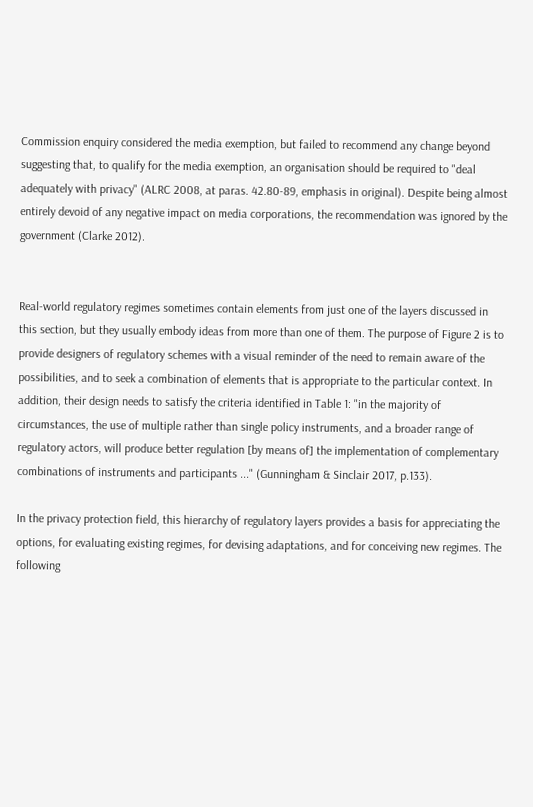Commission enquiry considered the media exemption, but failed to recommend any change beyond suggesting that, to qualify for the media exemption, an organisation should be required to "deal adequately with privacy" (ALRC 2008, at paras. 42.80-89, emphasis in original). Despite being almost entirely devoid of any negative impact on media corporations, the recommendation was ignored by the government (Clarke 2012).


Real-world regulatory regimes sometimes contain elements from just one of the layers discussed in this section, but they usually embody ideas from more than one of them. The purpose of Figure 2 is to provide designers of regulatory schemes with a visual reminder of the need to remain aware of the possibilities, and to seek a combination of elements that is appropriate to the particular context. In addition, their design needs to satisfy the criteria identified in Table 1: "in the majority of circumstances, the use of multiple rather than single policy instruments, and a broader range of regulatory actors, will produce better regulation [by means of] the implementation of complementary combinations of instruments and participants ..." (Gunningham & Sinclair 2017, p.133).

In the privacy protection field, this hierarchy of regulatory layers provides a basis for appreciating the options, for evaluating existing regimes, for devising adaptations, and for conceiving new regimes. The following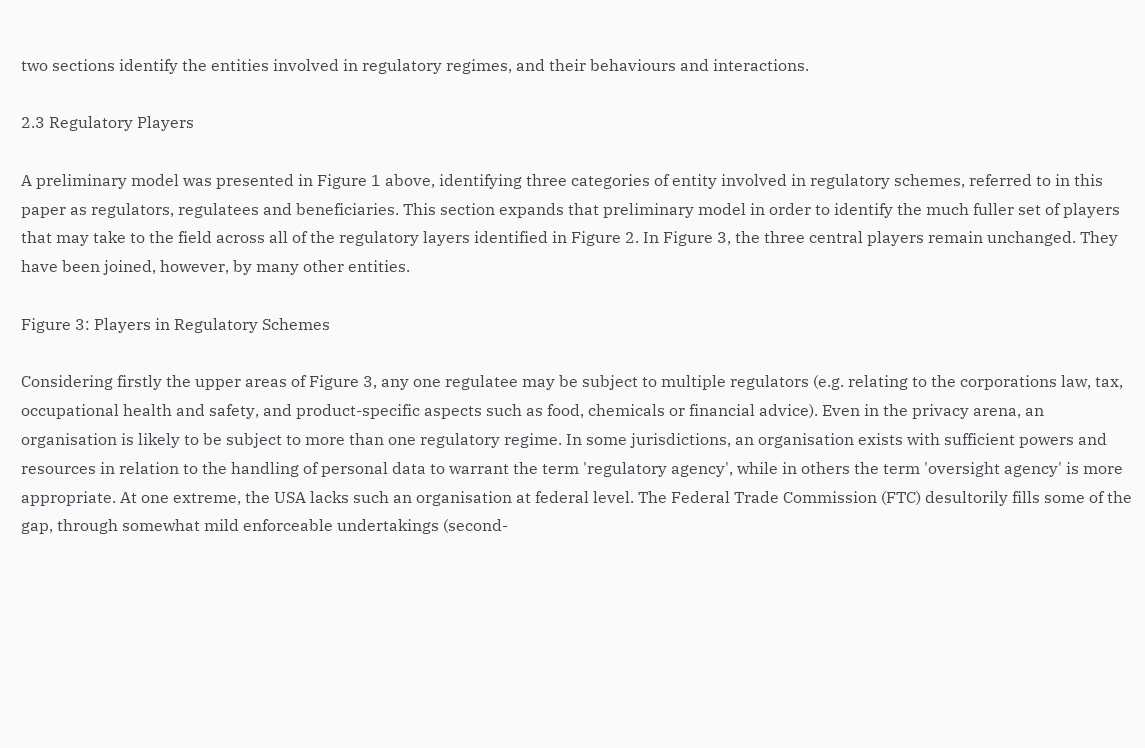two sections identify the entities involved in regulatory regimes, and their behaviours and interactions.

2.3 Regulatory Players

A preliminary model was presented in Figure 1 above, identifying three categories of entity involved in regulatory schemes, referred to in this paper as regulators, regulatees and beneficiaries. This section expands that preliminary model in order to identify the much fuller set of players that may take to the field across all of the regulatory layers identified in Figure 2. In Figure 3, the three central players remain unchanged. They have been joined, however, by many other entities.

Figure 3: Players in Regulatory Schemes

Considering firstly the upper areas of Figure 3, any one regulatee may be subject to multiple regulators (e.g. relating to the corporations law, tax, occupational health and safety, and product-specific aspects such as food, chemicals or financial advice). Even in the privacy arena, an organisation is likely to be subject to more than one regulatory regime. In some jurisdictions, an organisation exists with sufficient powers and resources in relation to the handling of personal data to warrant the term 'regulatory agency', while in others the term 'oversight agency' is more appropriate. At one extreme, the USA lacks such an organisation at federal level. The Federal Trade Commission (FTC) desultorily fills some of the gap, through somewhat mild enforceable undertakings (second-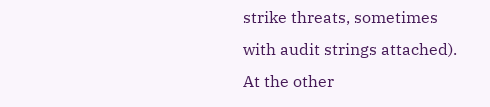strike threats, sometimes with audit strings attached). At the other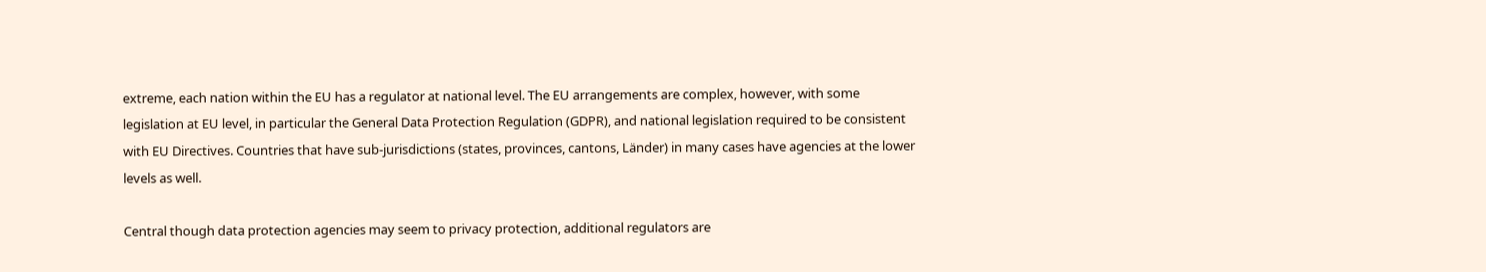extreme, each nation within the EU has a regulator at national level. The EU arrangements are complex, however, with some legislation at EU level, in particular the General Data Protection Regulation (GDPR), and national legislation required to be consistent with EU Directives. Countries that have sub-jurisdictions (states, provinces, cantons, Länder) in many cases have agencies at the lower levels as well.

Central though data protection agencies may seem to privacy protection, additional regulators are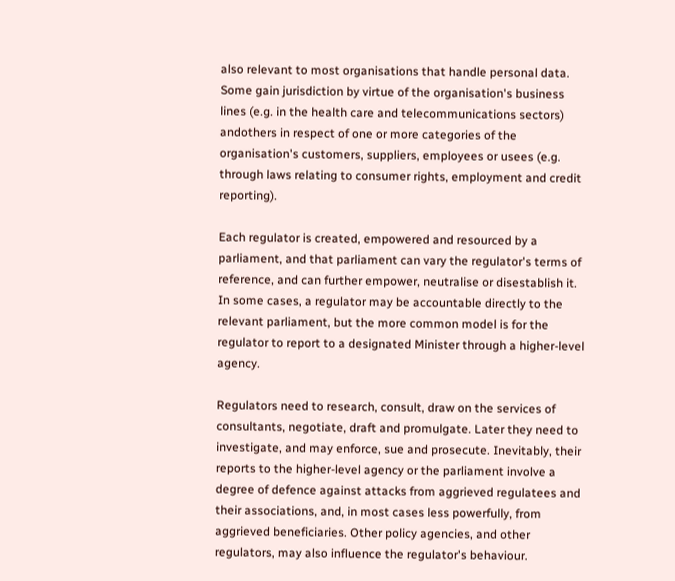also relevant to most organisations that handle personal data. Some gain jurisdiction by virtue of the organisation's business lines (e.g. in the health care and telecommunications sectors) andothers in respect of one or more categories of the organisation's customers, suppliers, employees or usees (e.g. through laws relating to consumer rights, employment and credit reporting).

Each regulator is created, empowered and resourced by a parliament, and that parliament can vary the regulator's terms of reference, and can further empower, neutralise or disestablish it. In some cases, a regulator may be accountable directly to the relevant parliament, but the more common model is for the regulator to report to a designated Minister through a higher-level agency.

Regulators need to research, consult, draw on the services of consultants, negotiate, draft and promulgate. Later they need to investigate, and may enforce, sue and prosecute. Inevitably, their reports to the higher-level agency or the parliament involve a degree of defence against attacks from aggrieved regulatees and their associations, and, in most cases less powerfully, from aggrieved beneficiaries. Other policy agencies, and other regulators, may also influence the regulator's behaviour.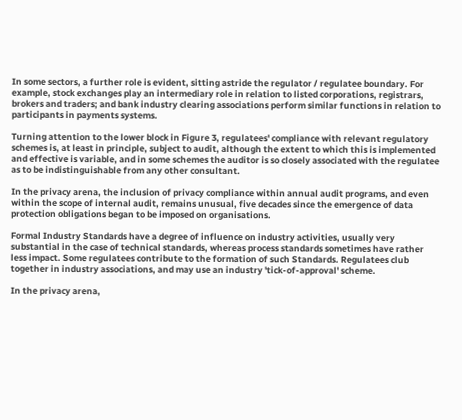In some sectors, a further role is evident, sitting astride the regulator / regulatee boundary. For example, stock exchanges play an intermediary role in relation to listed corporations, registrars, brokers and traders; and bank industry clearing associations perform similar functions in relation to participants in payments systems.

Turning attention to the lower block in Figure 3, regulatees' compliance with relevant regulatory schemes is, at least in principle, subject to audit, although the extent to which this is implemented and effective is variable, and in some schemes the auditor is so closely associated with the regulatee as to be indistinguishable from any other consultant.

In the privacy arena, the inclusion of privacy compliance within annual audit programs, and even within the scope of internal audit, remains unusual, five decades since the emergence of data protection obligations began to be imposed on organisations.

Formal Industry Standards have a degree of influence on industry activities, usually very substantial in the case of technical standards, whereas process standards sometimes have rather less impact. Some regulatees contribute to the formation of such Standards. Regulatees club together in industry associations, and may use an industry 'tick-of-approval' scheme.

In the privacy arena,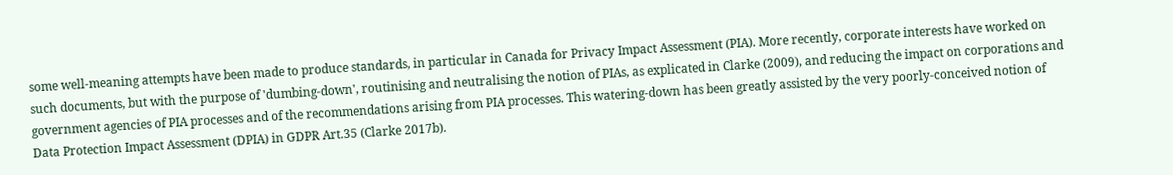some well-meaning attempts have been made to produce standards, in particular in Canada for Privacy Impact Assessment (PIA). More recently, corporate interests have worked on such documents, but with the purpose of 'dumbing-down', routinising and neutralising the notion of PIAs, as explicated in Clarke (2009), and reducing the impact on corporations and government agencies of PIA processes and of the recommendations arising from PIA processes. This watering-down has been greatly assisted by the very poorly-conceived notion of Data Protection Impact Assessment (DPIA) in GDPR Art.35 (Clarke 2017b).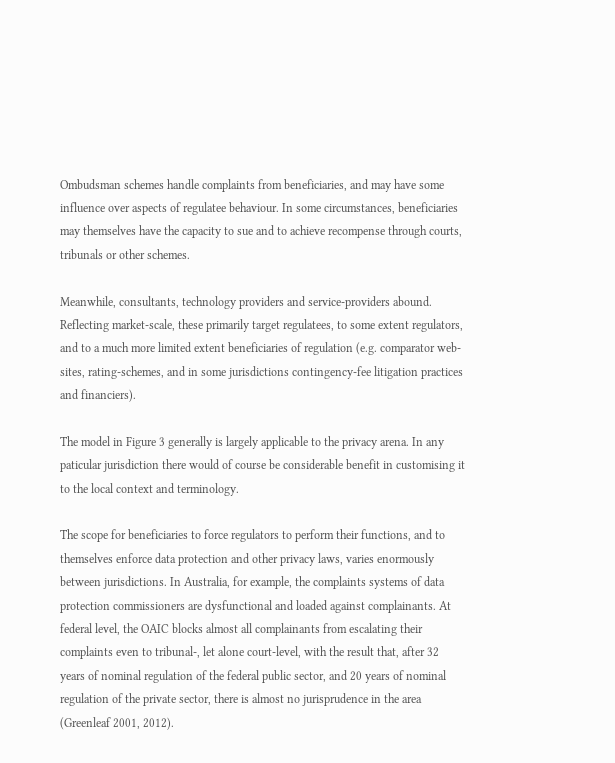Ombudsman schemes handle complaints from beneficiaries, and may have some influence over aspects of regulatee behaviour. In some circumstances, beneficiaries may themselves have the capacity to sue and to achieve recompense through courts, tribunals or other schemes.

Meanwhile, consultants, technology providers and service-providers abound. Reflecting market-scale, these primarily target regulatees, to some extent regulators, and to a much more limited extent beneficiaries of regulation (e.g. comparator web-sites, rating-schemes, and in some jurisdictions contingency-fee litigation practices and financiers).

The model in Figure 3 generally is largely applicable to the privacy arena. In any paticular jurisdiction there would of course be considerable benefit in customising it to the local context and terminology.

The scope for beneficiaries to force regulators to perform their functions, and to themselves enforce data protection and other privacy laws, varies enormously between jurisdictions. In Australia, for example, the complaints systems of data protection commissioners are dysfunctional and loaded against complainants. At federal level, the OAIC blocks almost all complainants from escalating their complaints even to tribunal-, let alone court-level, with the result that, after 32 years of nominal regulation of the federal public sector, and 20 years of nominal regulation of the private sector, there is almost no jurisprudence in the area (Greenleaf 2001, 2012).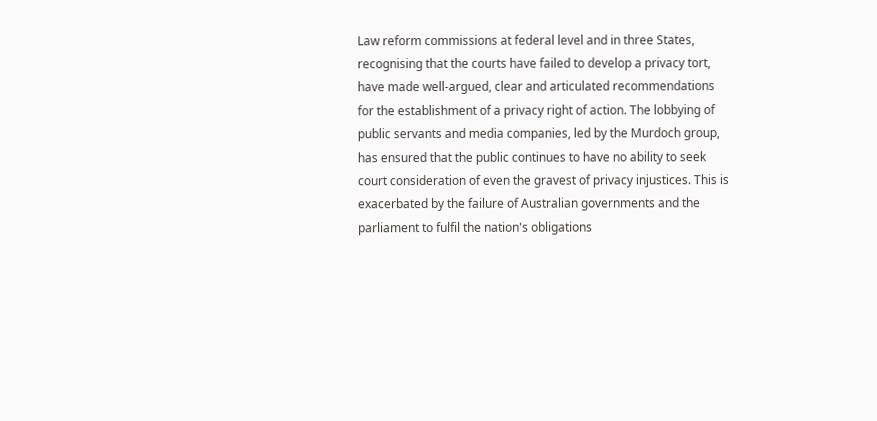Law reform commissions at federal level and in three States, recognising that the courts have failed to develop a privacy tort, have made well-argued, clear and articulated recommendations for the establishment of a privacy right of action. The lobbying of public servants and media companies, led by the Murdoch group, has ensured that the public continues to have no ability to seek court consideration of even the gravest of privacy injustices. This is exacerbated by the failure of Australian governments and the parliament to fulfil the nation's obligations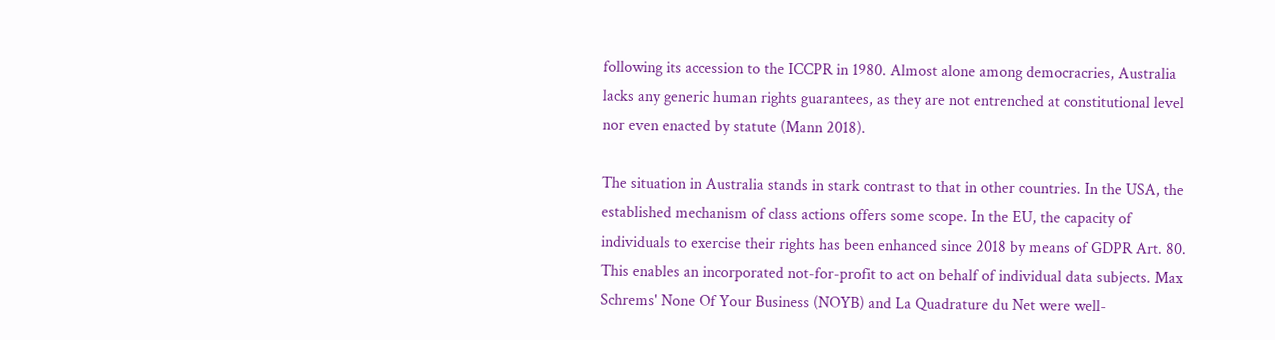following its accession to the ICCPR in 1980. Almost alone among democracries, Australia lacks any generic human rights guarantees, as they are not entrenched at constitutional level nor even enacted by statute (Mann 2018).

The situation in Australia stands in stark contrast to that in other countries. In the USA, the established mechanism of class actions offers some scope. In the EU, the capacity of individuals to exercise their rights has been enhanced since 2018 by means of GDPR Art. 80. This enables an incorporated not-for-profit to act on behalf of individual data subjects. Max Schrems' None Of Your Business (NOYB) and La Quadrature du Net were well-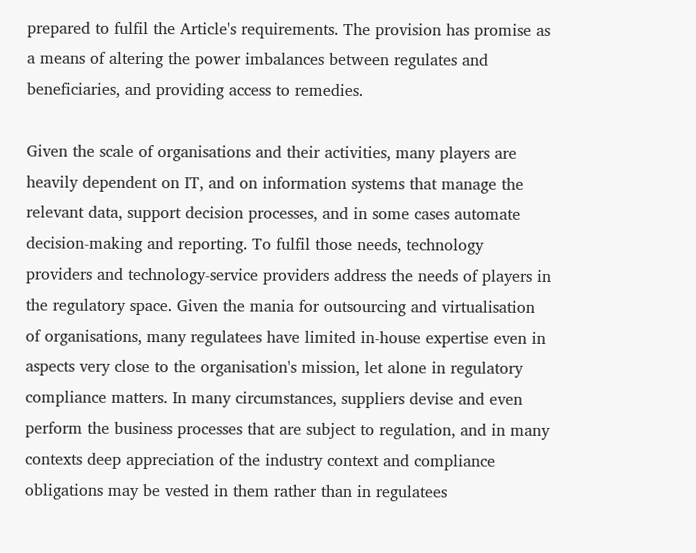prepared to fulfil the Article's requirements. The provision has promise as a means of altering the power imbalances between regulates and beneficiaries, and providing access to remedies.

Given the scale of organisations and their activities, many players are heavily dependent on IT, and on information systems that manage the relevant data, support decision processes, and in some cases automate decision-making and reporting. To fulfil those needs, technology providers and technology-service providers address the needs of players in the regulatory space. Given the mania for outsourcing and virtualisation of organisations, many regulatees have limited in-house expertise even in aspects very close to the organisation's mission, let alone in regulatory compliance matters. In many circumstances, suppliers devise and even perform the business processes that are subject to regulation, and in many contexts deep appreciation of the industry context and compliance obligations may be vested in them rather than in regulatees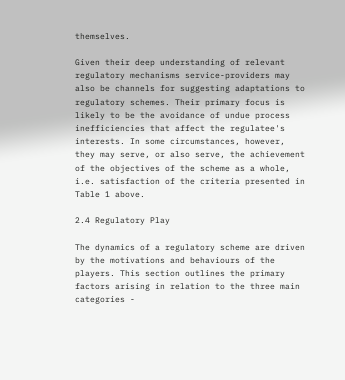themselves.

Given their deep understanding of relevant regulatory mechanisms service-providers may also be channels for suggesting adaptations to regulatory schemes. Their primary focus is likely to be the avoidance of undue process inefficiencies that affect the regulatee's interests. In some circumstances, however, they may serve, or also serve, the achievement of the objectives of the scheme as a whole, i.e. satisfaction of the criteria presented in Table 1 above.

2.4 Regulatory Play

The dynamics of a regulatory scheme are driven by the motivations and behaviours of the players. This section outlines the primary factors arising in relation to the three main categories -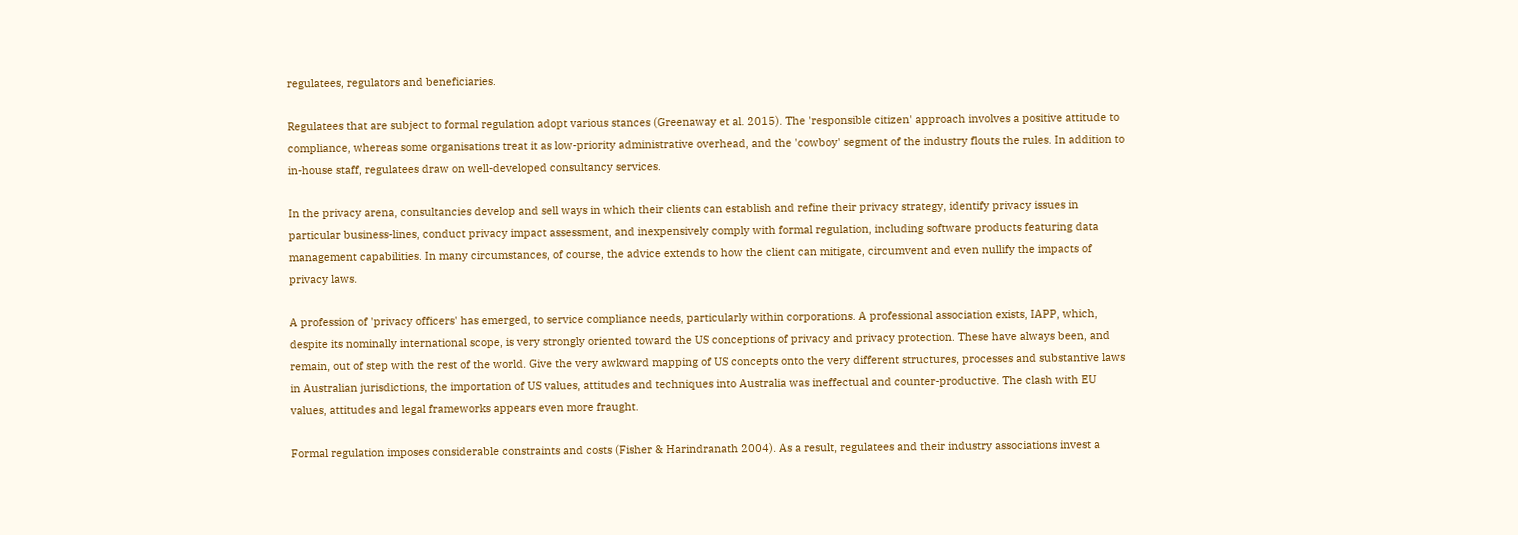regulatees, regulators and beneficiaries.

Regulatees that are subject to formal regulation adopt various stances (Greenaway et al. 2015). The 'responsible citizen' approach involves a positive attitude to compliance, whereas some organisations treat it as low-priority administrative overhead, and the 'cowboy' segment of the industry flouts the rules. In addition to in-house staff, regulatees draw on well-developed consultancy services.

In the privacy arena, consultancies develop and sell ways in which their clients can establish and refine their privacy strategy, identify privacy issues in particular business-lines, conduct privacy impact assessment, and inexpensively comply with formal regulation, including software products featuring data management capabilities. In many circumstances, of course, the advice extends to how the client can mitigate, circumvent and even nullify the impacts of privacy laws.

A profession of 'privacy officers' has emerged, to service compliance needs, particularly within corporations. A professional association exists, IAPP, which, despite its nominally international scope, is very strongly oriented toward the US conceptions of privacy and privacy protection. These have always been, and remain, out of step with the rest of the world. Give the very awkward mapping of US concepts onto the very different structures, processes and substantive laws in Australian jurisdictions, the importation of US values, attitudes and techniques into Australia was ineffectual and counter-productive. The clash with EU values, attitudes and legal frameworks appears even more fraught.

Formal regulation imposes considerable constraints and costs (Fisher & Harindranath 2004). As a result, regulatees and their industry associations invest a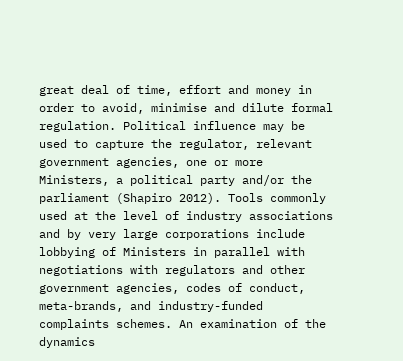great deal of time, effort and money in order to avoid, minimise and dilute formal regulation. Political influence may be used to capture the regulator, relevant government agencies, one or more Ministers, a political party and/or the parliament (Shapiro 2012). Tools commonly used at the level of industry associations and by very large corporations include lobbying of Ministers in parallel with negotiations with regulators and other government agencies, codes of conduct, meta-brands, and industry-funded complaints schemes. An examination of the dynamics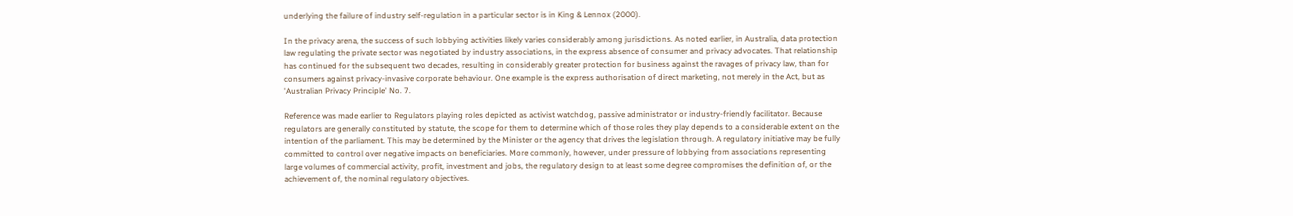underlying the failure of industry self-regulation in a particular sector is in King & Lennox (2000).

In the privacy arena, the success of such lobbying activities likely varies considerably among jurisdictions. As noted earlier, in Australia, data protection law regulating the private sector was negotiated by industry associations, in the express absence of consumer and privacy advocates. That relationship has continued for the subsequent two decades, resulting in considerably greater protection for business against the ravages of privacy law, than for consumers against privacy-invasive corporate behaviour. One example is the express authorisation of direct marketing, not merely in the Act, but as 'Australian Privacy Principle' No. 7.

Reference was made earlier to Regulators playing roles depicted as activist watchdog, passive administrator or industry-friendly facilitator. Because regulators are generally constituted by statute, the scope for them to determine which of those roles they play depends to a considerable extent on the intention of the parliament. This may be determined by the Minister or the agency that drives the legislation through. A regulatory initiative may be fully committed to control over negative impacts on beneficiaries. More commonly, however, under pressure of lobbying from associations representing large volumes of commercial activity, profit, investment and jobs, the regulatory design to at least some degree compromises the definition of, or the achievement of, the nominal regulatory objectives.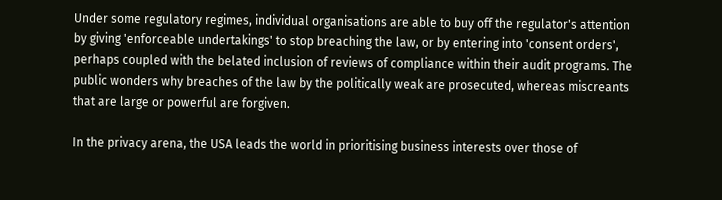Under some regulatory regimes, individual organisations are able to buy off the regulator's attention by giving 'enforceable undertakings' to stop breaching the law, or by entering into 'consent orders', perhaps coupled with the belated inclusion of reviews of compliance within their audit programs. The public wonders why breaches of the law by the politically weak are prosecuted, whereas miscreants that are large or powerful are forgiven.

In the privacy arena, the USA leads the world in prioritising business interests over those of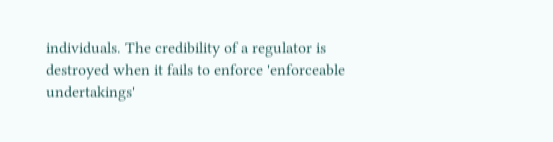individuals. The credibility of a regulator is destroyed when it fails to enforce 'enforceable undertakings'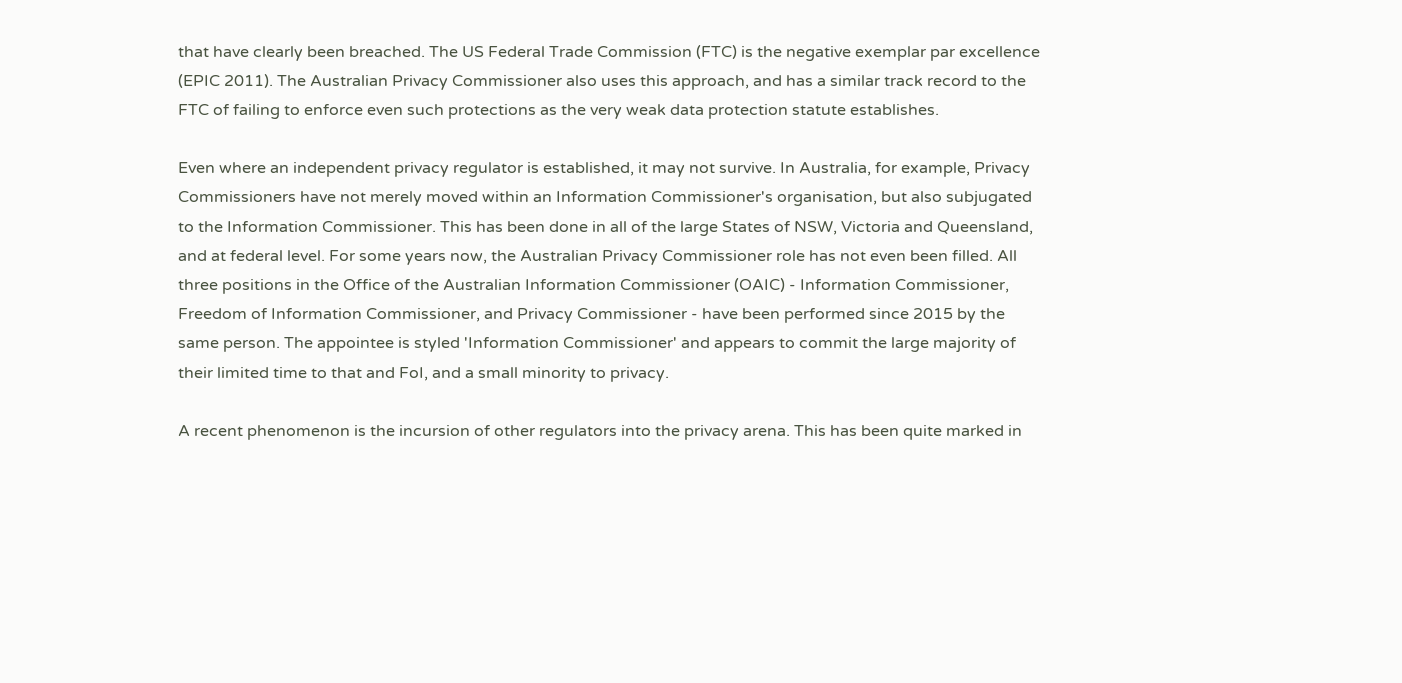that have clearly been breached. The US Federal Trade Commission (FTC) is the negative exemplar par excellence (EPIC 2011). The Australian Privacy Commissioner also uses this approach, and has a similar track record to the FTC of failing to enforce even such protections as the very weak data protection statute establishes.

Even where an independent privacy regulator is established, it may not survive. In Australia, for example, Privacy Commissioners have not merely moved within an Information Commissioner's organisation, but also subjugated to the Information Commissioner. This has been done in all of the large States of NSW, Victoria and Queensland, and at federal level. For some years now, the Australian Privacy Commissioner role has not even been filled. All three positions in the Office of the Australian Information Commissioner (OAIC) - Information Commissioner, Freedom of Information Commissioner, and Privacy Commissioner - have been performed since 2015 by the same person. The appointee is styled 'Information Commissioner' and appears to commit the large majority of their limited time to that and FoI, and a small minority to privacy.

A recent phenomenon is the incursion of other regulators into the privacy arena. This has been quite marked in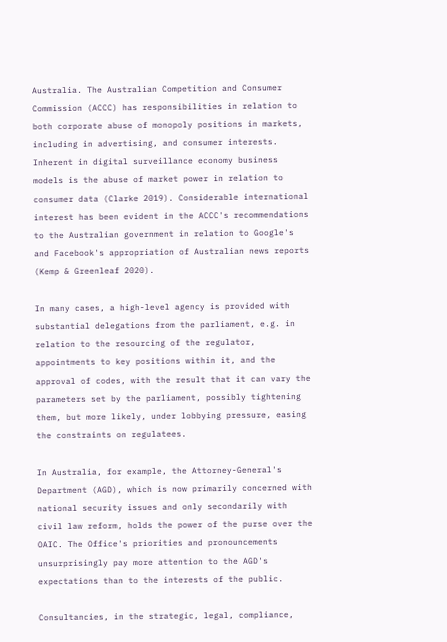Australia. The Australian Competition and Consumer Commission (ACCC) has responsibilities in relation to both corporate abuse of monopoly positions in markets, including in advertising, and consumer interests. Inherent in digital surveillance economy business models is the abuse of market power in relation to consumer data (Clarke 2019). Considerable international interest has been evident in the ACCC's recommendations to the Australian government in relation to Google's and Facebook's appropriation of Australian news reports (Kemp & Greenleaf 2020).

In many cases, a high-level agency is provided with substantial delegations from the parliament, e.g. in relation to the resourcing of the regulator, appointments to key positions within it, and the approval of codes, with the result that it can vary the parameters set by the parliament, possibly tightening them, but more likely, under lobbying pressure, easing the constraints on regulatees.

In Australia, for example, the Attorney-General's Department (AGD), which is now primarily concerned with national security issues and only secondarily with civil law reform, holds the power of the purse over the OAIC. The Office's priorities and pronouncements unsurprisingly pay more attention to the AGD's expectations than to the interests of the public.

Consultancies, in the strategic, legal, compliance,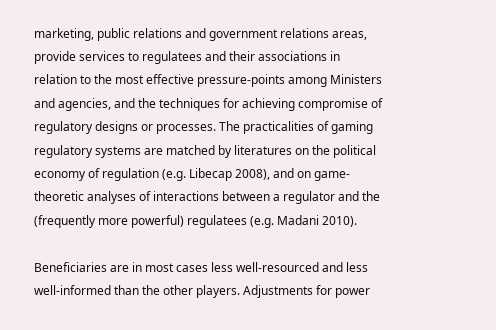marketing, public relations and government relations areas, provide services to regulatees and their associations in relation to the most effective pressure-points among Ministers and agencies, and the techniques for achieving compromise of regulatory designs or processes. The practicalities of gaming regulatory systems are matched by literatures on the political economy of regulation (e.g. Libecap 2008), and on game-theoretic analyses of interactions between a regulator and the (frequently more powerful) regulatees (e.g. Madani 2010).

Beneficiaries are in most cases less well-resourced and less well-informed than the other players. Adjustments for power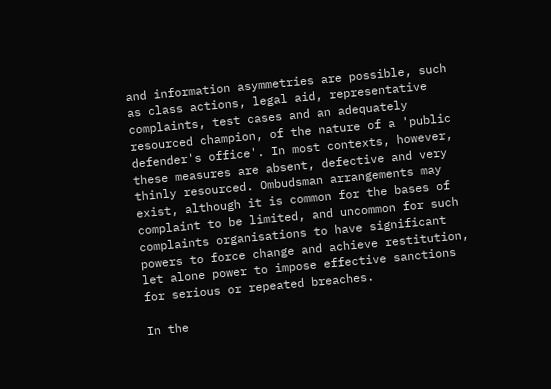and information asymmetries are possible, such as class actions, legal aid, representative complaints, test cases and an adequately resourced champion, of the nature of a 'public defender's office'. In most contexts, however, these measures are absent, defective and very thinly resourced. Ombudsman arrangements may exist, although it is common for the bases of complaint to be limited, and uncommon for such complaints organisations to have significant powers to force change and achieve restitution, let alone power to impose effective sanctions for serious or repeated breaches.

In the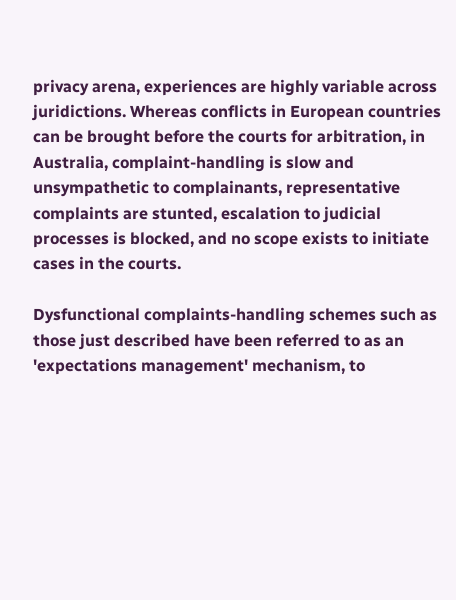privacy arena, experiences are highly variable across juridictions. Whereas conflicts in European countries can be brought before the courts for arbitration, in Australia, complaint-handling is slow and unsympathetic to complainants, representative complaints are stunted, escalation to judicial processes is blocked, and no scope exists to initiate cases in the courts.

Dysfunctional complaints-handling schemes such as those just described have been referred to as an 'expectations management' mechanism, to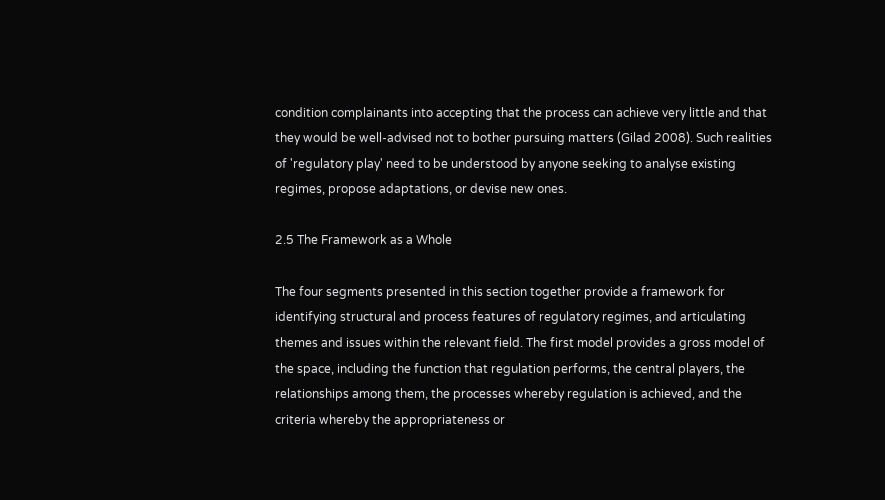condition complainants into accepting that the process can achieve very little and that they would be well-advised not to bother pursuing matters (Gilad 2008). Such realities of 'regulatory play' need to be understood by anyone seeking to analyse existing regimes, propose adaptations, or devise new ones.

2.5 The Framework as a Whole

The four segments presented in this section together provide a framework for identifying structural and process features of regulatory regimes, and articulating themes and issues within the relevant field. The first model provides a gross model of the space, including the function that regulation performs, the central players, the relationships among them, the processes whereby regulation is achieved, and the criteria whereby the appropriateness or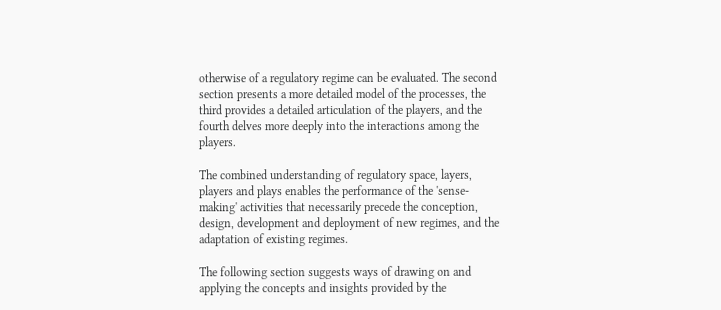otherwise of a regulatory regime can be evaluated. The second section presents a more detailed model of the processes, the third provides a detailed articulation of the players, and the fourth delves more deeply into the interactions among the players.

The combined understanding of regulatory space, layers, players and plays enables the performance of the 'sense-making' activities that necessarily precede the conception, design, development and deployment of new regimes, and the adaptation of existing regimes.

The following section suggests ways of drawing on and applying the concepts and insights provided by the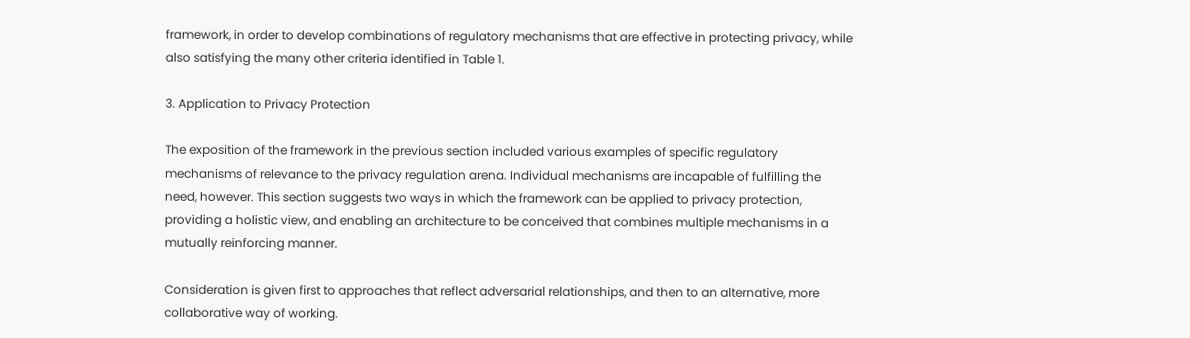framework, in order to develop combinations of regulatory mechanisms that are effective in protecting privacy, while also satisfying the many other criteria identified in Table 1.

3. Application to Privacy Protection

The exposition of the framework in the previous section included various examples of specific regulatory mechanisms of relevance to the privacy regulation arena. Individual mechanisms are incapable of fulfilling the need, however. This section suggests two ways in which the framework can be applied to privacy protection, providing a holistic view, and enabling an architecture to be conceived that combines multiple mechanisms in a mutually reinforcing manner.

Consideration is given first to approaches that reflect adversarial relationships, and then to an alternative, more collaborative way of working.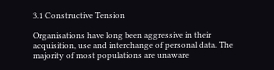3.1 Constructive Tension

Organisations have long been aggressive in their acquisition, use and interchange of personal data. The majority of most populations are unaware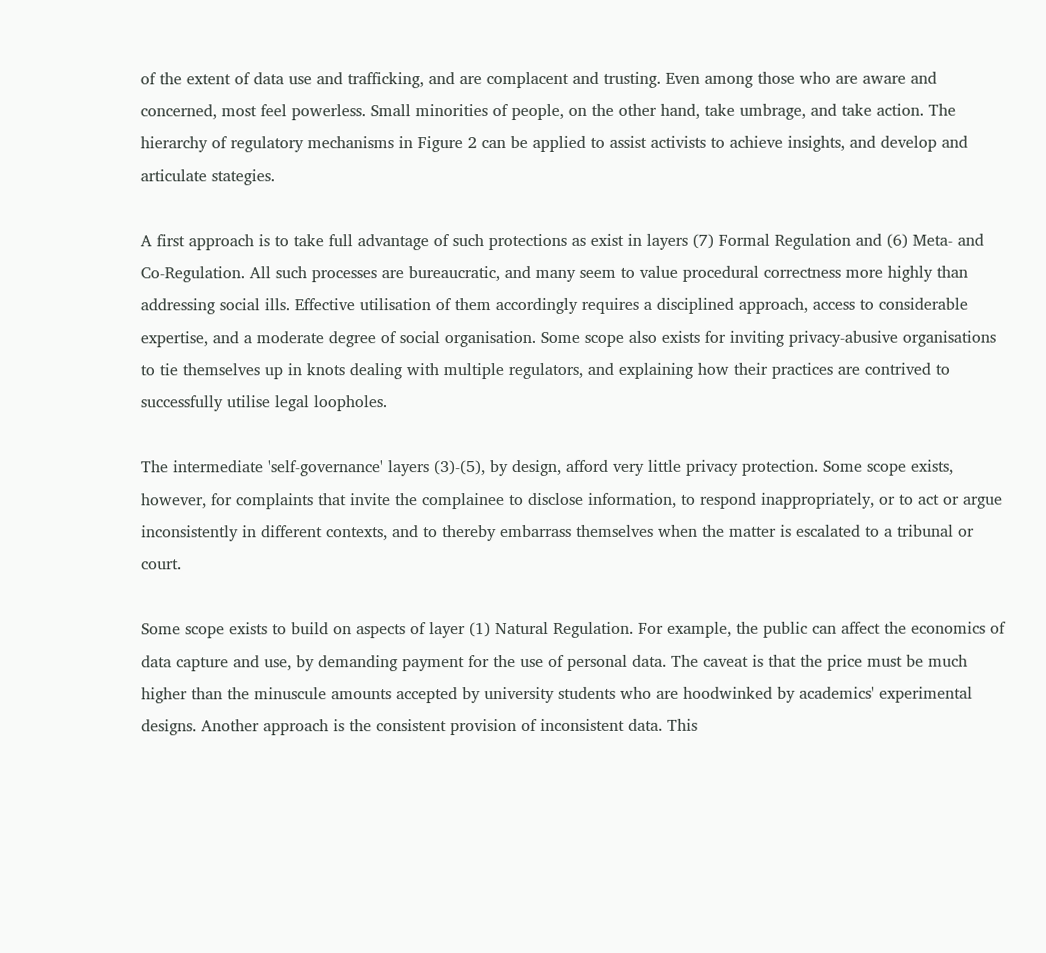of the extent of data use and trafficking, and are complacent and trusting. Even among those who are aware and concerned, most feel powerless. Small minorities of people, on the other hand, take umbrage, and take action. The hierarchy of regulatory mechanisms in Figure 2 can be applied to assist activists to achieve insights, and develop and articulate stategies.

A first approach is to take full advantage of such protections as exist in layers (7) Formal Regulation and (6) Meta- and Co-Regulation. All such processes are bureaucratic, and many seem to value procedural correctness more highly than addressing social ills. Effective utilisation of them accordingly requires a disciplined approach, access to considerable expertise, and a moderate degree of social organisation. Some scope also exists for inviting privacy-abusive organisations to tie themselves up in knots dealing with multiple regulators, and explaining how their practices are contrived to successfully utilise legal loopholes.

The intermediate 'self-governance' layers (3)-(5), by design, afford very little privacy protection. Some scope exists, however, for complaints that invite the complainee to disclose information, to respond inappropriately, or to act or argue inconsistently in different contexts, and to thereby embarrass themselves when the matter is escalated to a tribunal or court.

Some scope exists to build on aspects of layer (1) Natural Regulation. For example, the public can affect the economics of data capture and use, by demanding payment for the use of personal data. The caveat is that the price must be much higher than the minuscule amounts accepted by university students who are hoodwinked by academics' experimental designs. Another approach is the consistent provision of inconsistent data. This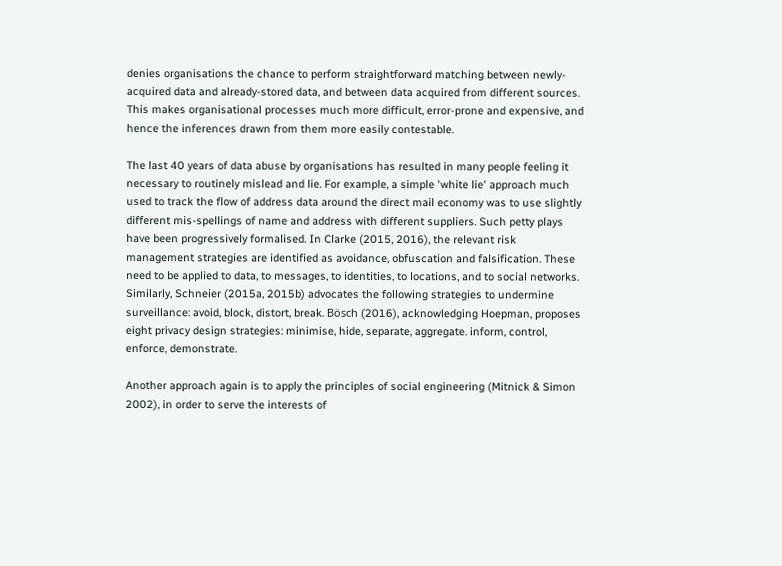denies organisations the chance to perform straightforward matching between newly-acquired data and already-stored data, and between data acquired from different sources. This makes organisational processes much more difficult, error-prone and expensive, and hence the inferences drawn from them more easily contestable.

The last 40 years of data abuse by organisations has resulted in many people feeling it necessary to routinely mislead and lie. For example, a simple 'white lie' approach much used to track the flow of address data around the direct mail economy was to use slightly different mis-spellings of name and address with different suppliers. Such petty plays have been progressively formalised. In Clarke (2015, 2016), the relevant risk management strategies are identified as avoidance, obfuscation and falsification. These need to be applied to data, to messages, to identities, to locations, and to social networks. Similarly, Schneier (2015a, 2015b) advocates the following strategies to undermine surveillance: avoid, block, distort, break. Bösch (2016), acknowledging Hoepman, proposes eight privacy design strategies: minimise, hide, separate, aggregate. inform, control, enforce, demonstrate.

Another approach again is to apply the principles of social engineering (Mitnick & Simon 2002), in order to serve the interests of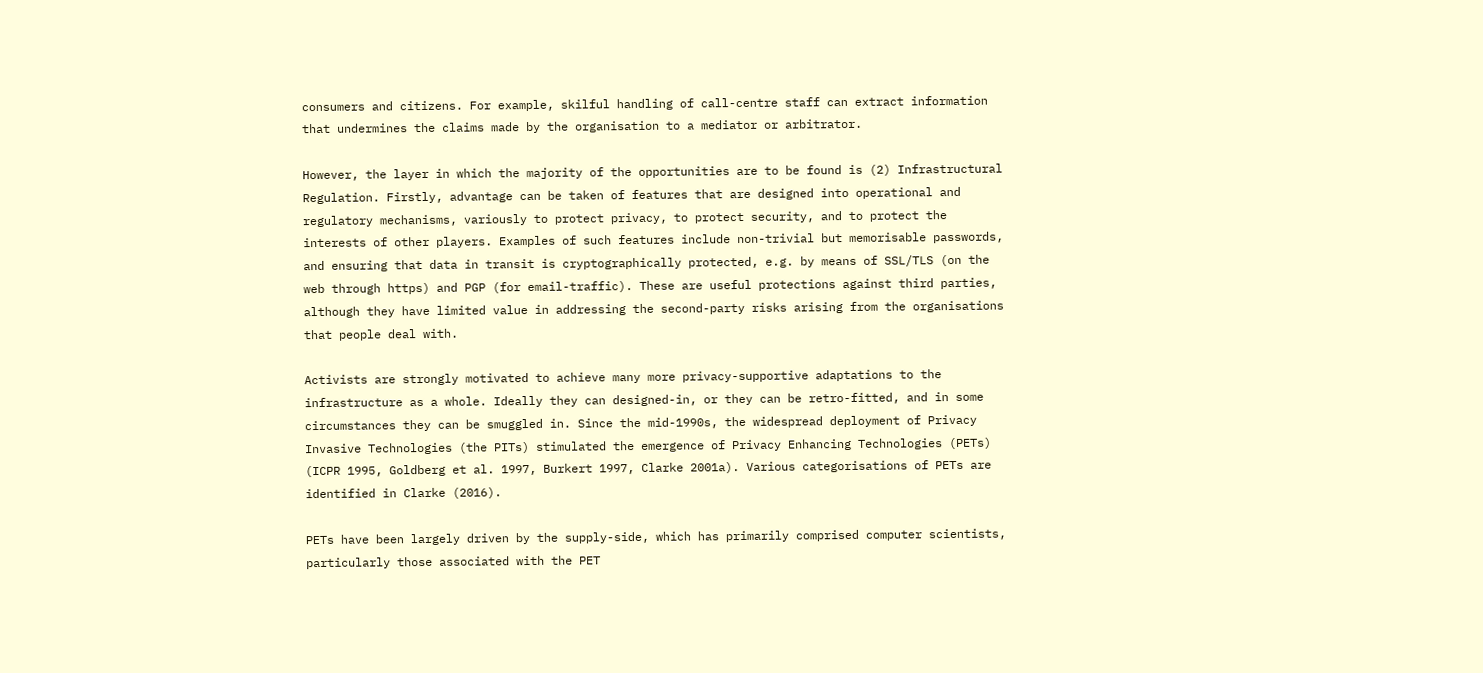consumers and citizens. For example, skilful handling of call-centre staff can extract information that undermines the claims made by the organisation to a mediator or arbitrator.

However, the layer in which the majority of the opportunities are to be found is (2) Infrastructural Regulation. Firstly, advantage can be taken of features that are designed into operational and regulatory mechanisms, variously to protect privacy, to protect security, and to protect the interests of other players. Examples of such features include non-trivial but memorisable passwords, and ensuring that data in transit is cryptographically protected, e.g. by means of SSL/TLS (on the web through https) and PGP (for email-traffic). These are useful protections against third parties, although they have limited value in addressing the second-party risks arising from the organisations that people deal with.

Activists are strongly motivated to achieve many more privacy-supportive adaptations to the infrastructure as a whole. Ideally they can designed-in, or they can be retro-fitted, and in some circumstances they can be smuggled in. Since the mid-1990s, the widespread deployment of Privacy Invasive Technologies (the PITs) stimulated the emergence of Privacy Enhancing Technologies (PETs) (ICPR 1995, Goldberg et al. 1997, Burkert 1997, Clarke 2001a). Various categorisations of PETs are identified in Clarke (2016).

PETs have been largely driven by the supply-side, which has primarily comprised computer scientists, particularly those associated with the PET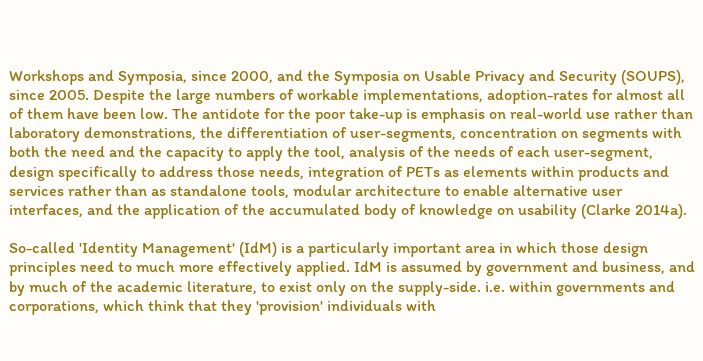Workshops and Symposia, since 2000, and the Symposia on Usable Privacy and Security (SOUPS), since 2005. Despite the large numbers of workable implementations, adoption-rates for almost all of them have been low. The antidote for the poor take-up is emphasis on real-world use rather than laboratory demonstrations, the differentiation of user-segments, concentration on segments with both the need and the capacity to apply the tool, analysis of the needs of each user-segment, design specifically to address those needs, integration of PETs as elements within products and services rather than as standalone tools, modular architecture to enable alternative user interfaces, and the application of the accumulated body of knowledge on usability (Clarke 2014a).

So-called 'Identity Management' (IdM) is a particularly important area in which those design principles need to much more effectively applied. IdM is assumed by government and business, and by much of the academic literature, to exist only on the supply-side. i.e. within governments and corporations, which think that they 'provision' individuals with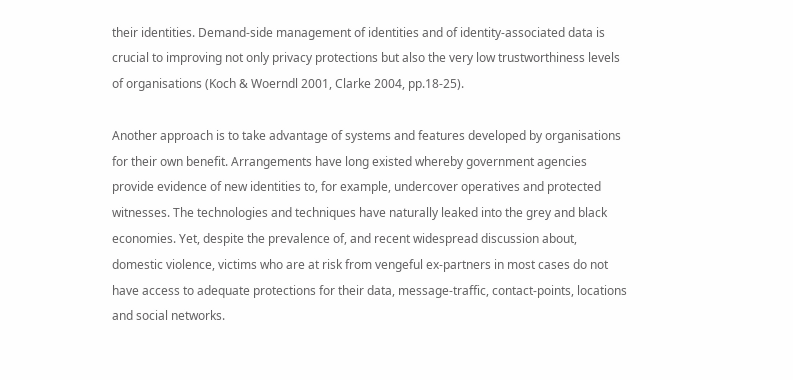their identities. Demand-side management of identities and of identity-associated data is crucial to improving not only privacy protections but also the very low trustworthiness levels of organisations (Koch & Woerndl 2001, Clarke 2004, pp.18-25).

Another approach is to take advantage of systems and features developed by organisations for their own benefit. Arrangements have long existed whereby government agencies provide evidence of new identities to, for example, undercover operatives and protected witnesses. The technologies and techniques have naturally leaked into the grey and black economies. Yet, despite the prevalence of, and recent widespread discussion about, domestic violence, victims who are at risk from vengeful ex-partners in most cases do not have access to adequate protections for their data, message-traffic, contact-points, locations and social networks.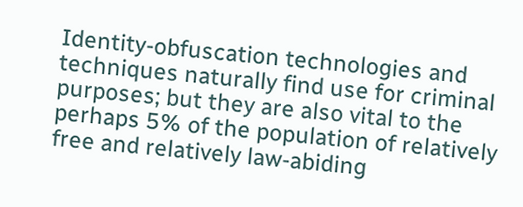Identity-obfuscation technologies and techniques naturally find use for criminal purposes; but they are also vital to the perhaps 5% of the population of relatively free and relatively law-abiding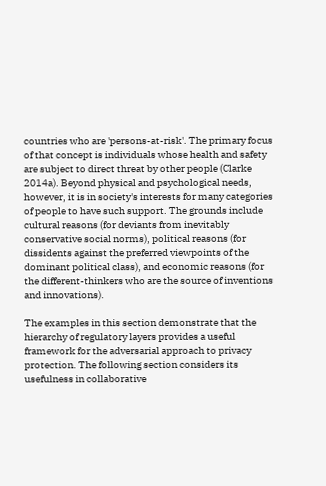countries who are 'persons-at-risk'. The primary focus of that concept is individuals whose health and safety are subject to direct threat by other people (Clarke 2014a). Beyond physical and psychological needs, however, it is in society's interests for many categories of people to have such support. The grounds include cultural reasons (for deviants from inevitably conservative social norms), political reasons (for dissidents against the preferred viewpoints of the dominant political class), and economic reasons (for the different-thinkers who are the source of inventions and innovations).

The examples in this section demonstrate that the hierarchy of regulatory layers provides a useful framework for the adversarial approach to privacy protection. The following section considers its usefulness in collaborative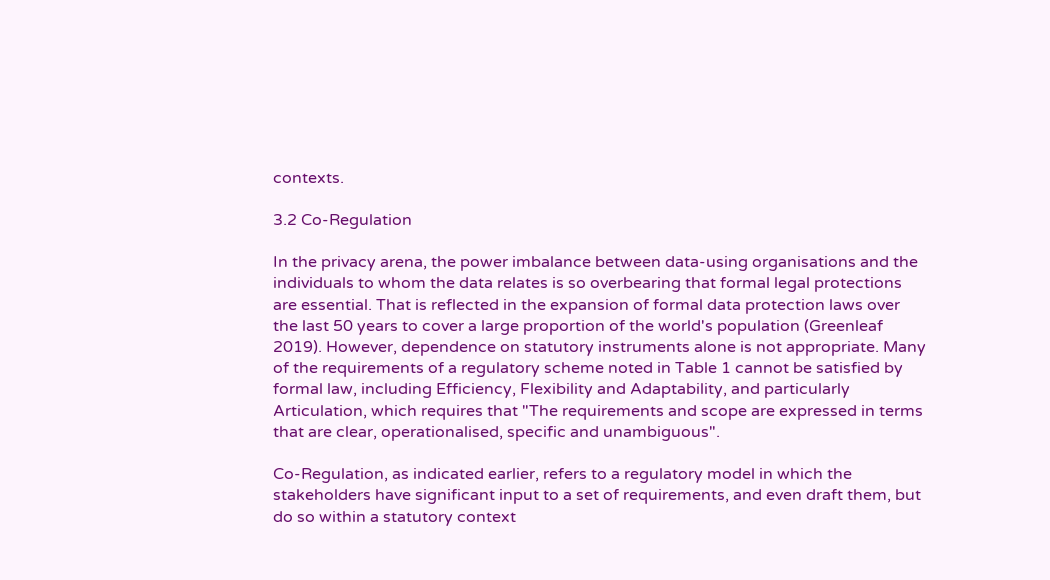contexts.

3.2 Co-Regulation

In the privacy arena, the power imbalance between data-using organisations and the individuals to whom the data relates is so overbearing that formal legal protections are essential. That is reflected in the expansion of formal data protection laws over the last 50 years to cover a large proportion of the world's population (Greenleaf 2019). However, dependence on statutory instruments alone is not appropriate. Many of the requirements of a regulatory scheme noted in Table 1 cannot be satisfied by formal law, including Efficiency, Flexibility and Adaptability, and particularly Articulation, which requires that "The requirements and scope are expressed in terms that are clear, operationalised, specific and unambiguous".

Co-Regulation, as indicated earlier, refers to a regulatory model in which the stakeholders have significant input to a set of requirements, and even draft them, but do so within a statutory context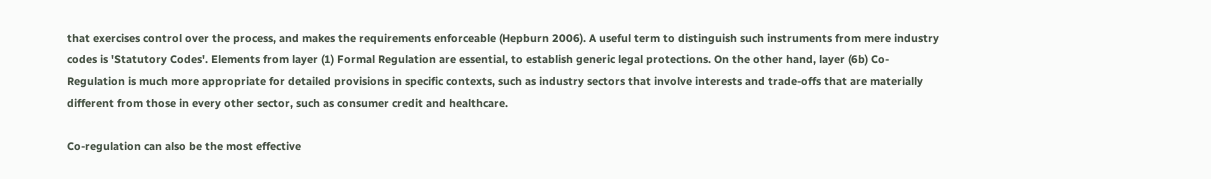that exercises control over the process, and makes the requirements enforceable (Hepburn 2006). A useful term to distinguish such instruments from mere industry codes is 'Statutory Codes'. Elements from layer (1) Formal Regulation are essential, to establish generic legal protections. On the other hand, layer (6b) Co-Regulation is much more appropriate for detailed provisions in specific contexts, such as industry sectors that involve interests and trade-offs that are materially different from those in every other sector, such as consumer credit and healthcare.

Co-regulation can also be the most effective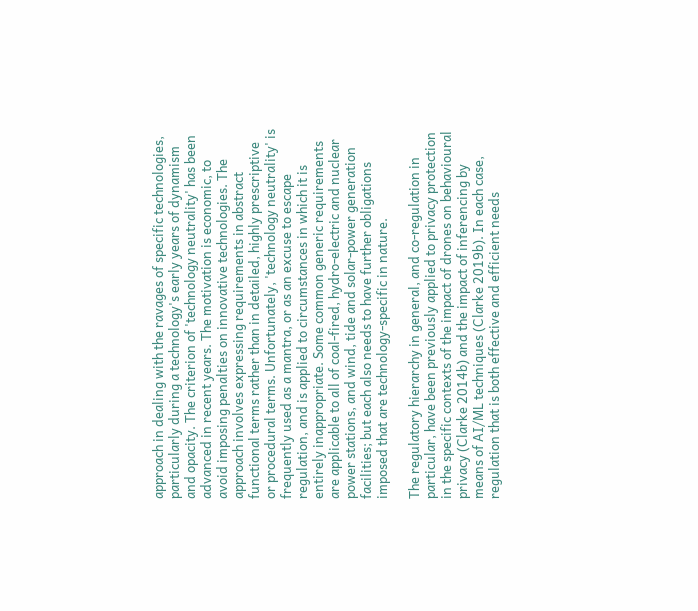approach in dealing with the ravages of specific technologies, particularly during a technology's early years of dynamism and opacity. The criterion of 'technology neutrality' has been advanced in recent years. The motivation is economic, to avoid imposing penalties on innovative technologies. The approach involves expressing requirements in abstract functional terms rather than in detailed, highly prescriptive or procedural terms. Unfortunately, 'technology neutrality' is frequently used as a mantra, or as an excuse to escape regulation, and is applied to circumstances in which it is entirely inappropriate. Some common generic requirements are applicable to all of coal-fired, hydro-electric and nuclear power stations, and wind, tide and solar-power generation facilities; but each also needs to have further obligations imposed that are technology-specific in nature.

The regulatory hierarchy in general, and co-regulation in particular, have been previously applied to privacy protection in the specific contexts of the impact of drones on behavioural privacy (Clarke 2014b) and the impact of inferencing by means of AI/ML techniques (Clarke 2019b). In each case, regulation that is both effective and efficient needs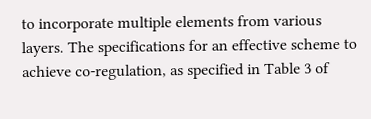to incorporate multiple elements from various layers. The specifications for an effective scheme to achieve co-regulation, as specified in Table 3 of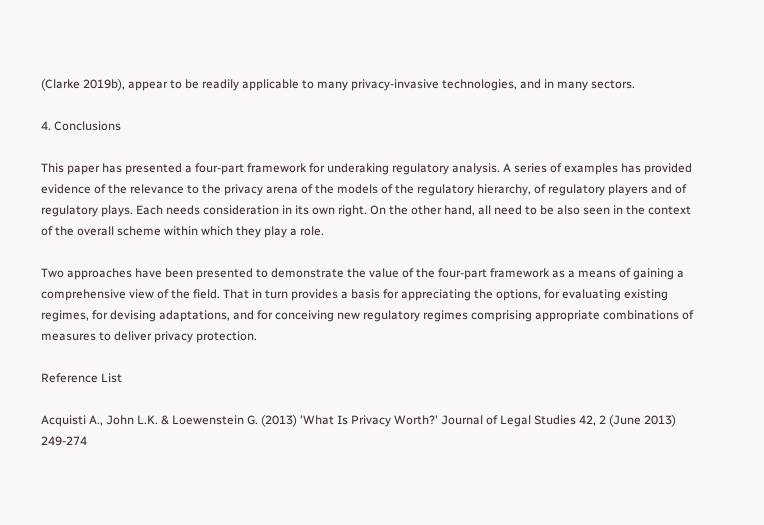(Clarke 2019b), appear to be readily applicable to many privacy-invasive technologies, and in many sectors.

4. Conclusions

This paper has presented a four-part framework for underaking regulatory analysis. A series of examples has provided evidence of the relevance to the privacy arena of the models of the regulatory hierarchy, of regulatory players and of regulatory plays. Each needs consideration in its own right. On the other hand, all need to be also seen in the context of the overall scheme within which they play a role.

Two approaches have been presented to demonstrate the value of the four-part framework as a means of gaining a comprehensive view of the field. That in turn provides a basis for appreciating the options, for evaluating existing regimes, for devising adaptations, and for conceiving new regulatory regimes comprising appropriate combinations of measures to deliver privacy protection.

Reference List

Acquisti A., John L.K. & Loewenstein G. (2013) 'What Is Privacy Worth?' Journal of Legal Studies 42, 2 (June 2013) 249-274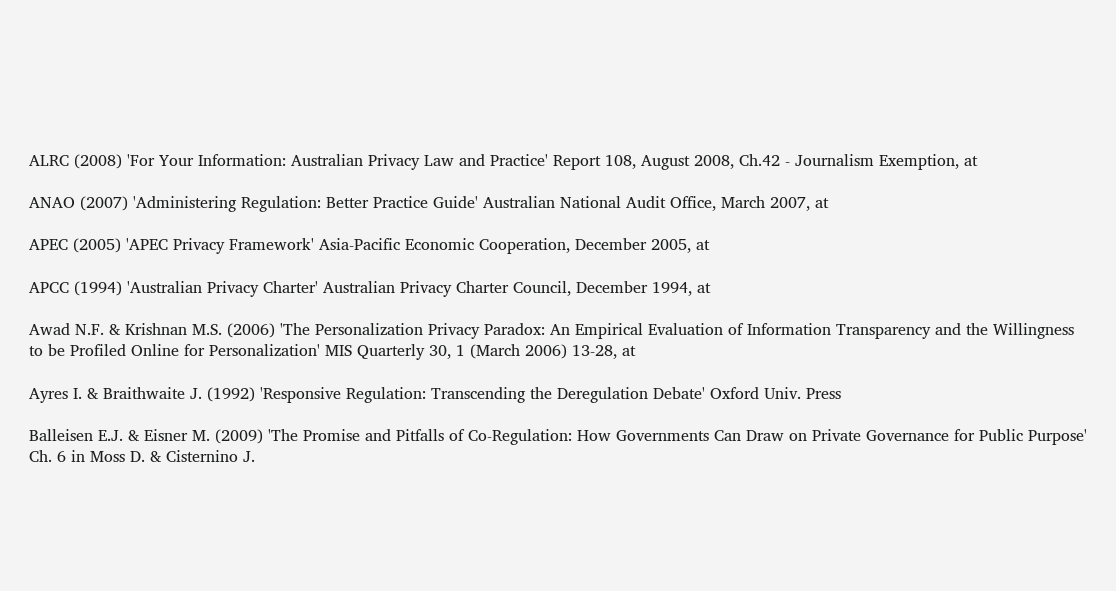ALRC (2008) 'For Your Information: Australian Privacy Law and Practice' Report 108, August 2008, Ch.42 - Journalism Exemption, at

ANAO (2007) 'Administering Regulation: Better Practice Guide' Australian National Audit Office, March 2007, at

APEC (2005) 'APEC Privacy Framework' Asia-Pacific Economic Cooperation, December 2005, at

APCC (1994) 'Australian Privacy Charter' Australian Privacy Charter Council, December 1994, at

Awad N.F. & Krishnan M.S. (2006) 'The Personalization Privacy Paradox: An Empirical Evaluation of Information Transparency and the Willingness to be Profiled Online for Personalization' MIS Quarterly 30, 1 (March 2006) 13-28, at

Ayres I. & Braithwaite J. (1992) 'Responsive Regulation: Transcending the Deregulation Debate' Oxford Univ. Press

Balleisen E.J. & Eisner M. (2009) 'The Promise and Pitfalls of Co-Regulation: How Governments Can Draw on Private Governance for Public Purpose' Ch. 6 in Moss D. & Cisternino J.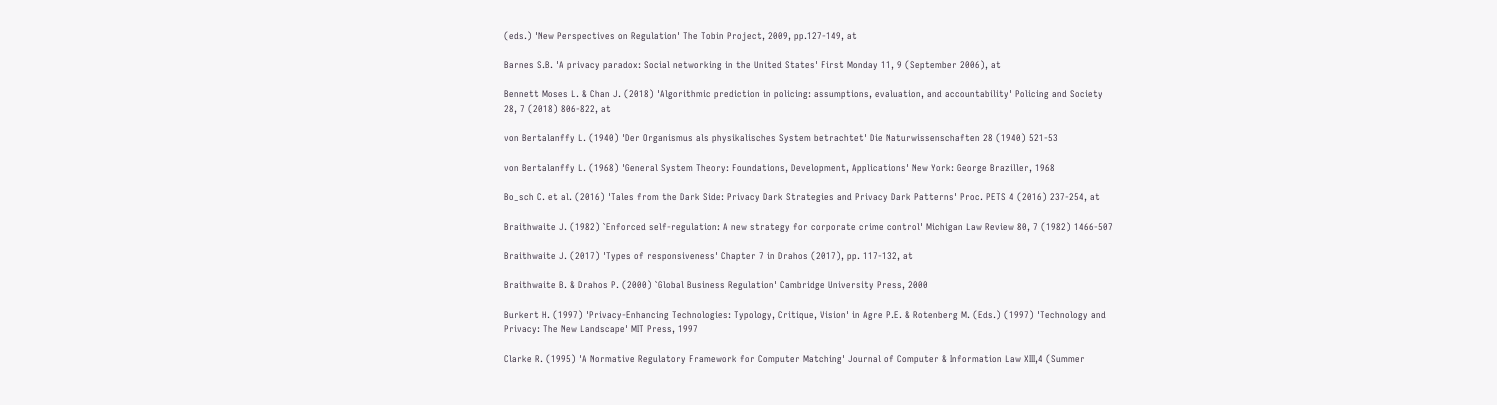(eds.) 'New Perspectives on Regulation' The Tobin Project, 2009, pp.127-149, at

Barnes S.B. 'A privacy paradox: Social networking in the United States' First Monday 11, 9 (September 2006), at

Bennett Moses L. & Chan J. (2018) 'Algorithmic prediction in policing: assumptions, evaluation, and accountability' Policing and Society 28, 7 (2018) 806-822, at

von Bertalanffy L. (1940) 'Der Organismus als physikalisches System betrachtet' Die Naturwissenschaften 28 (1940) 521-53

von Bertalanffy L. (1968) 'General System Theory: Foundations, Development, Applications' New York: George Braziller, 1968

Bo_sch C. et al. (2016) 'Tales from the Dark Side: Privacy Dark Strategies and Privacy Dark Patterns' Proc. PETS 4 (2016) 237-254, at

Braithwaite J. (1982) `Enforced self-regulation: A new strategy for corporate crime control' Michigan Law Review 80, 7 (1982) 1466-507

Braithwaite J. (2017) 'Types of responsiveness' Chapter 7 in Drahos (2017), pp. 117-132, at

Braithwaite B. & Drahos P. (2000) `Global Business Regulation' Cambridge University Press, 2000

Burkert H. (1997) 'Privacy-Enhancing Technologies: Typology, Critique, Vision' in Agre P.E. & Rotenberg M. (Eds.) (1997) 'Technology and Privacy: The New Landscape' MIT Press, 1997

Clarke R. (1995) 'A Normative Regulatory Framework for Computer Matching' Journal of Computer & Information Law XIII,4 (Summer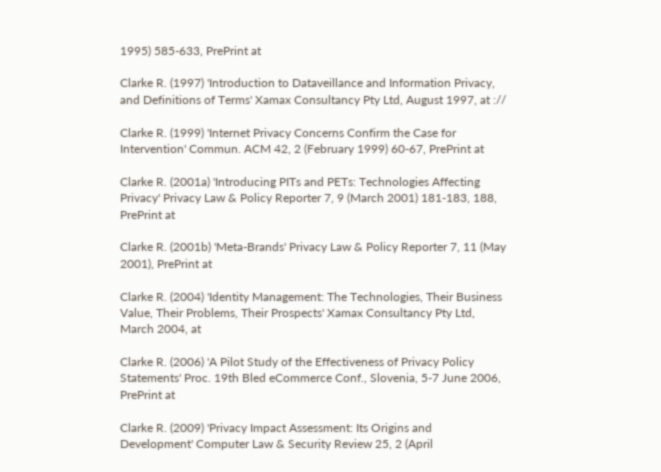1995) 585-633, PrePrint at

Clarke R. (1997) 'Introduction to Dataveillance and Information Privacy, and Definitions of Terms' Xamax Consultancy Pty Ltd, August 1997, at ://

Clarke R. (1999) 'Internet Privacy Concerns Confirm the Case for Intervention' Commun. ACM 42, 2 (February 1999) 60-67, PrePrint at

Clarke R. (2001a) 'Introducing PITs and PETs: Technologies Affecting Privacy' Privacy Law & Policy Reporter 7, 9 (March 2001) 181-183, 188, PrePrint at

Clarke R. (2001b) 'Meta-Brands' Privacy Law & Policy Reporter 7, 11 (May 2001), PrePrint at

Clarke R. (2004) 'Identity Management: The Technologies, Their Business Value, Their Problems, Their Prospects' Xamax Consultancy Pty Ltd, March 2004, at

Clarke R. (2006) 'A Pilot Study of the Effectiveness of Privacy Policy Statements' Proc. 19th Bled eCommerce Conf., Slovenia, 5-7 June 2006, PrePrint at

Clarke R. (2009) 'Privacy Impact Assessment: Its Origins and Development' Computer Law & Security Review 25, 2 (April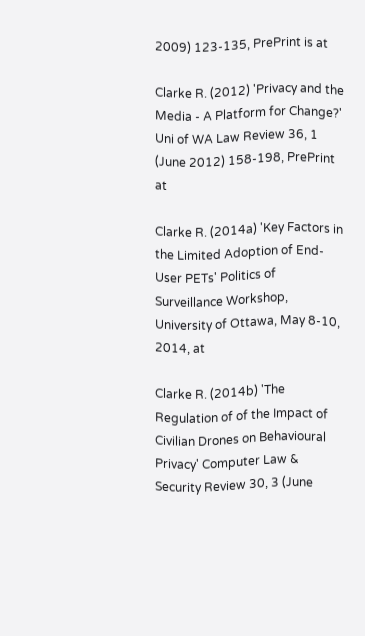2009) 123-135, PrePrint is at

Clarke R. (2012) 'Privacy and the Media - A Platform for Change?' Uni of WA Law Review 36, 1 (June 2012) 158-198, PrePrint at

Clarke R. (2014a) 'Key Factors in the Limited Adoption of End-User PETs' Politics of Surveillance Workshop, University of Ottawa, May 8-10, 2014, at

Clarke R. (2014b) 'The Regulation of of the Impact of Civilian Drones on Behavioural Privacy' Computer Law & Security Review 30, 3 (June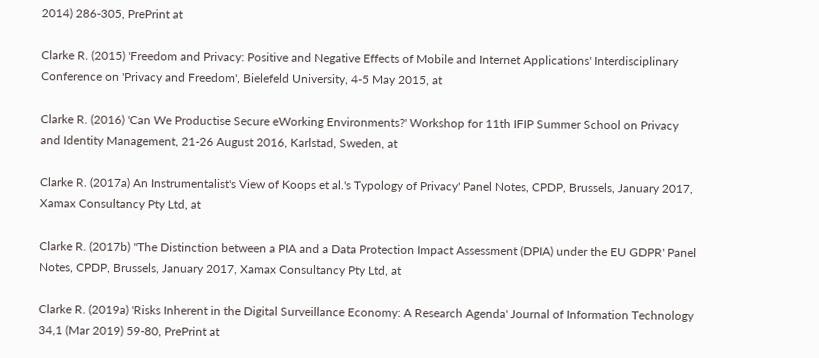2014) 286-305, PrePrint at

Clarke R. (2015) 'Freedom and Privacy: Positive and Negative Effects of Mobile and Internet Applications' Interdisciplinary Conference on 'Privacy and Freedom', Bielefeld University, 4-5 May 2015, at

Clarke R. (2016) 'Can We Productise Secure eWorking Environments?' Workshop for 11th IFIP Summer School on Privacy and Identity Management, 21-26 August 2016, Karlstad, Sweden, at

Clarke R. (2017a) An Instrumentalist's View of Koops et al.'s Typology of Privacy' Panel Notes, CPDP, Brussels, January 2017, Xamax Consultancy Pty Ltd, at

Clarke R. (2017b) ''The Distinction between a PIA and a Data Protection Impact Assessment (DPIA) under the EU GDPR' Panel Notes, CPDP, Brussels, January 2017, Xamax Consultancy Pty Ltd, at

Clarke R. (2019a) 'Risks Inherent in the Digital Surveillance Economy: A Research Agenda' Journal of Information Technology 34,1 (Mar 2019) 59-80, PrePrint at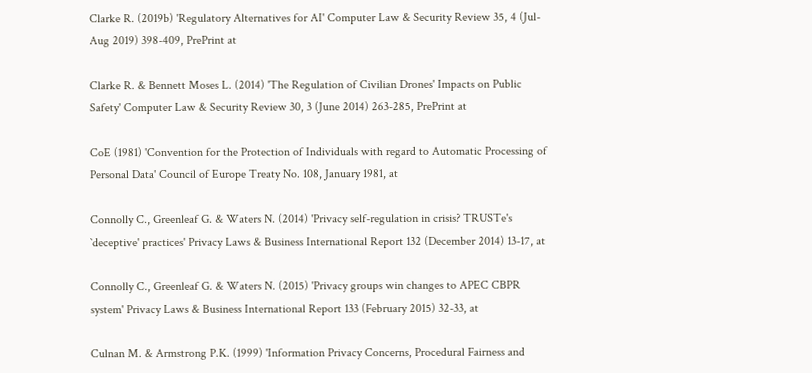Clarke R. (2019b) 'Regulatory Alternatives for AI' Computer Law & Security Review 35, 4 (Jul-Aug 2019) 398-409, PrePrint at

Clarke R. & Bennett Moses L. (2014) 'The Regulation of Civilian Drones' Impacts on Public Safety' Computer Law & Security Review 30, 3 (June 2014) 263-285, PrePrint at

CoE (1981) 'Convention for the Protection of Individuals with regard to Automatic Processing of Personal Data' Council of Europe Treaty No. 108, January 1981, at

Connolly C., Greenleaf G. & Waters N. (2014) 'Privacy self-regulation in crisis? TRUSTe's `deceptive' practices' Privacy Laws & Business International Report 132 (December 2014) 13-17, at

Connolly C., Greenleaf G. & Waters N. (2015) 'Privacy groups win changes to APEC CBPR system' Privacy Laws & Business International Report 133 (February 2015) 32-33, at

Culnan M. & Armstrong P.K. (1999) 'Information Privacy Concerns, Procedural Fairness and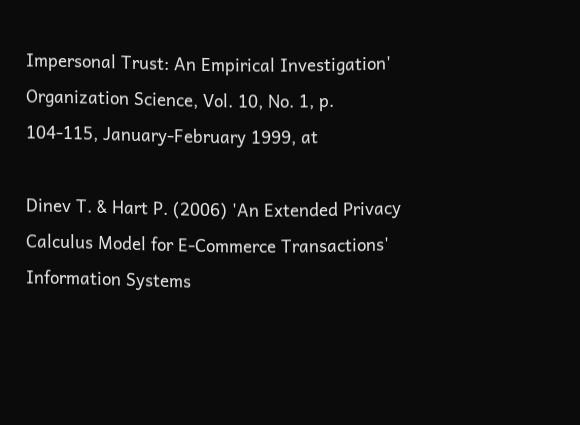Impersonal Trust: An Empirical Investigation' Organization Science, Vol. 10, No. 1, p. 104-115, January-February 1999, at

Dinev T. & Hart P. (2006) 'An Extended Privacy Calculus Model for E-Commerce Transactions' Information Systems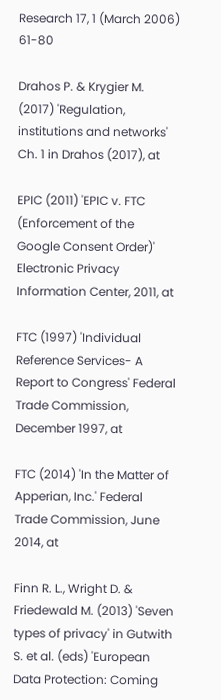Research 17, 1 (March 2006) 61-80

Drahos P. & Krygier M. (2017) 'Regulation, institutions and networks' Ch. 1 in Drahos (2017), at

EPIC (2011) 'EPIC v. FTC (Enforcement of the Google Consent Order)' Electronic Privacy Information Center, 2011, at

FTC (1997) 'Individual Reference Services- A Report to Congress' Federal Trade Commission, December 1997, at

FTC (2014) 'In the Matter of Apperian, Inc.' Federal Trade Commission, June 2014, at

Finn R. L., Wright D. & Friedewald M. (2013) 'Seven types of privacy' in Gutwith S. et al. (eds) 'European Data Protection: Coming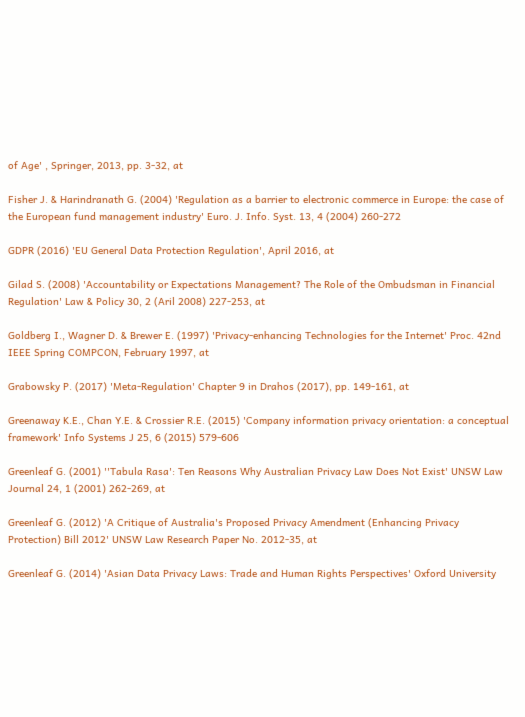of Age' , Springer, 2013, pp. 3-32, at

Fisher J. & Harindranath G. (2004) 'Regulation as a barrier to electronic commerce in Europe: the case of the European fund management industry' Euro. J. Info. Syst. 13, 4 (2004) 260-272

GDPR (2016) 'EU General Data Protection Regulation', April 2016, at

Gilad S. (2008) 'Accountability or Expectations Management? The Role of the Ombudsman in Financial Regulation' Law & Policy 30, 2 (Aril 2008) 227-253, at

Goldberg I., Wagner D. & Brewer E. (1997) 'Privacy-enhancing Technologies for the Internet' Proc. 42nd IEEE Spring COMPCON, February 1997, at

Grabowsky P. (2017) 'Meta-Regulation' Chapter 9 in Drahos (2017), pp. 149-161, at

Greenaway K.E., Chan Y.E. & Crossier R.E. (2015) 'Company information privacy orientation: a conceptual framework' Info Systems J 25, 6 (2015) 579-606

Greenleaf G. (2001) ''Tabula Rasa': Ten Reasons Why Australian Privacy Law Does Not Exist' UNSW Law Journal 24, 1 (2001) 262-269, at

Greenleaf G. (2012) 'A Critique of Australia's Proposed Privacy Amendment (Enhancing Privacy Protection) Bill 2012' UNSW Law Research Paper No. 2012-35, at

Greenleaf G. (2014) 'Asian Data Privacy Laws: Trade and Human Rights Perspectives' Oxford University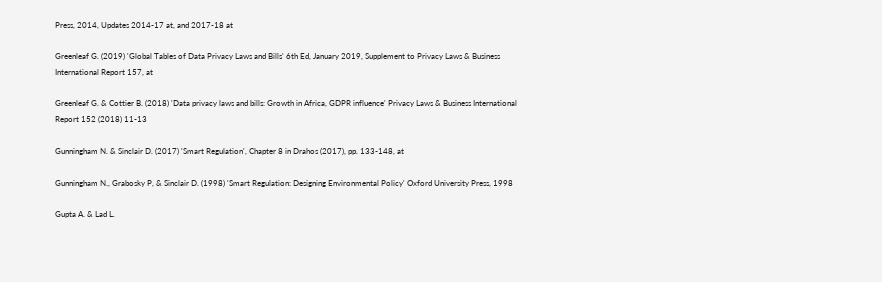Press, 2014, Updates 2014-17 at, and 2017-18 at

Greenleaf G. (2019) 'Global Tables of Data Privacy Laws and Bills' 6th Ed, January 2019, Supplement to Privacy Laws & Business International Report 157, at

Greenleaf G. & Cottier B. (2018) 'Data privacy laws and bills: Growth in Africa, GDPR influence' Privacy Laws & Business International Report 152 (2018) 11-13

Gunningham N. & Sinclair D. (2017) 'Smart Regulation', Chapter 8 in Drahos (2017), pp. 133-148, at

Gunningham N., Grabosky P, & Sinclair D. (1998) 'Smart Regulation: Designing Environmental Policy' Oxford University Press, 1998

Gupta A. & Lad L.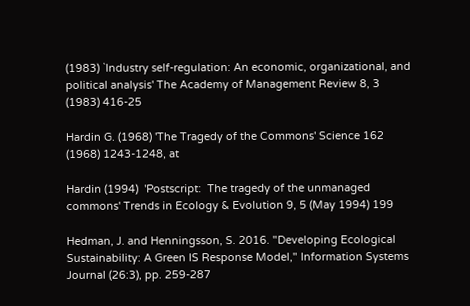(1983) `Industry self-regulation: An economic, organizational, and political analysis' The Academy of Management Review 8, 3 (1983) 416-25

Hardin G. (1968) 'The Tragedy of the Commons' Science 162 (1968) 1243-1248, at

Hardin (1994)  'Postscript:  The tragedy of the unmanaged commons' Trends in Ecology & Evolution 9, 5 (May 1994) 199

Hedman, J. and Henningsson, S. 2016. "Developing Ecological Sustainability: A Green IS Response Model," Information Systems Journal (26:3), pp. 259-287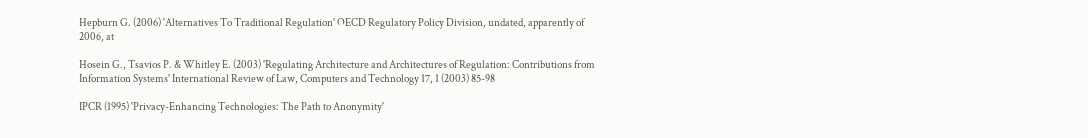Hepburn G. (2006) 'Alternatives To Traditional Regulation' OECD Regulatory Policy Division, undated, apparently of 2006, at

Hosein G., Tsavios P. & Whitley E. (2003) 'Regulating Architecture and Architectures of Regulation: Contributions from Information Systems' International Review of Law, Computers and Technology 17, 1 (2003) 85-98

IPCR (1995) 'Privacy-Enhancing Technologies: The Path to Anonymity'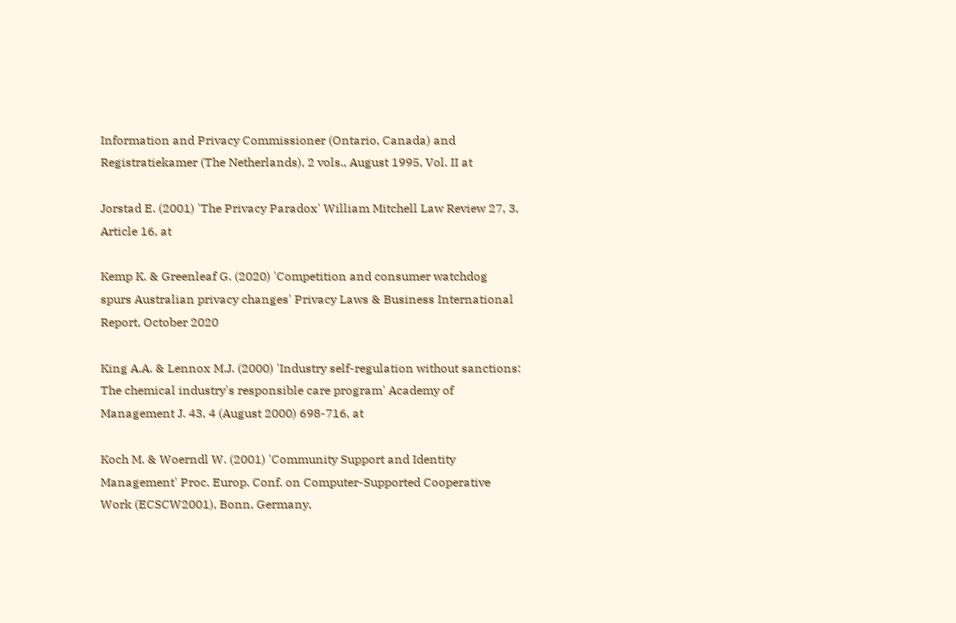Information and Privacy Commissioner (Ontario, Canada) and Registratiekamer (The Netherlands), 2 vols., August 1995, Vol. II at

Jorstad E. (2001) 'The Privacy Paradox' William Mitchell Law Review 27, 3, Article 16, at

Kemp K. & Greenleaf G. (2020) 'Competition and consumer watchdog spurs Australian privacy changes' Privacy Laws & Business International Report, October 2020

King A.A. & Lennox M.J. (2000) 'Industry self-regulation without sanctions: The chemical industry's responsible care program' Academy of Management J. 43, 4 (August 2000) 698-716, at

Koch M. & Woerndl W. (2001) 'Community Support and Identity Management' Proc. Europ. Conf. on Computer-Supported Cooperative Work (ECSCW2001), Bonn, Germany,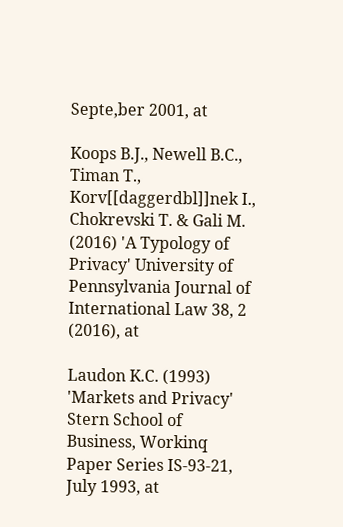Septe,ber 2001, at

Koops B.J., Newell B.C., Timan T., Korv[[daggerdbl]]nek I., Chokrevski T. & Gali M. (2016) 'A Typology of Privacy' University of Pennsylvania Journal of International Law 38, 2 (2016), at

Laudon K.C. (1993) 'Markets and Privacy' Stern School of Business, Workinq Paper Series IS-93-21, July 1993, at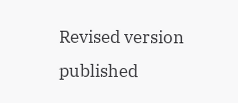Revised version published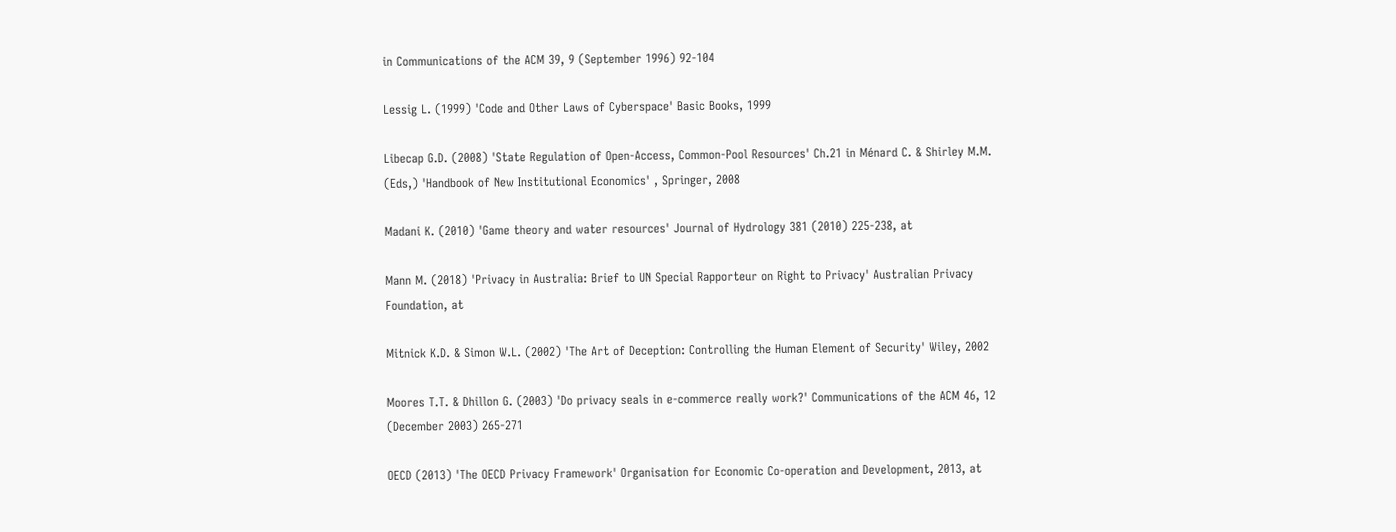in Communications of the ACM 39, 9 (September 1996) 92-104

Lessig L. (1999) 'Code and Other Laws of Cyberspace' Basic Books, 1999

Libecap G.D. (2008) 'State Regulation of Open-Access, Common-Pool Resources' Ch.21 in Ménard C. & Shirley M.M. (Eds,) 'Handbook of New Institutional Economics' , Springer, 2008

Madani K. (2010) 'Game theory and water resources' Journal of Hydrology 381 (2010) 225-238, at

Mann M. (2018) 'Privacy in Australia: Brief to UN Special Rapporteur on Right to Privacy' Australian Privacy Foundation, at

Mitnick K.D. & Simon W.L. (2002) 'The Art of Deception: Controlling the Human Element of Security' Wiley, 2002

Moores T.T. & Dhillon G. (2003) 'Do privacy seals in e-commerce really work?' Communications of the ACM 46, 12 (December 2003) 265-271

OECD (2013) 'The OECD Privacy Framework' Organisation for Economic Co-operation and Development, 2013, at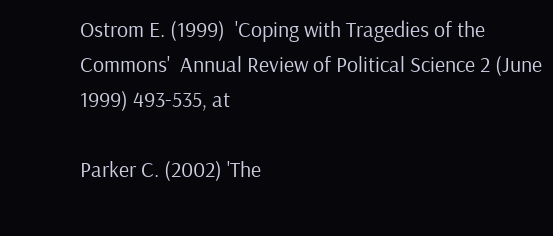Ostrom E. (1999)  'Coping with Tragedies of the Commons'  Annual Review of Political Science 2 (June 1999) 493-535, at

Parker C. (2002) 'The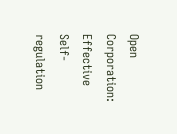Open Corporation: Effective Self-regulation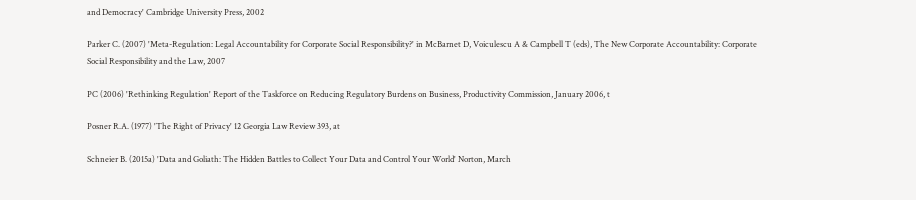and Democracy' Cambridge University Press, 2002

Parker C. (2007) 'Meta-Regulation: Legal Accountability for Corporate Social Responsibility?' in McBarnet D, Voiculescu A & Campbell T (eds), The New Corporate Accountability: Corporate Social Responsibility and the Law, 2007

PC (2006) 'Rethinking Regulation' Report of the Taskforce on Reducing Regulatory Burdens on Business, Productivity Commission, January 2006, t

Posner R.A. (1977) 'The Right of Privacy' 12 Georgia Law Review 393, at

Schneier B. (2015a) 'Data and Goliath: The Hidden Battles to Collect Your Data and Control Your World' Norton, March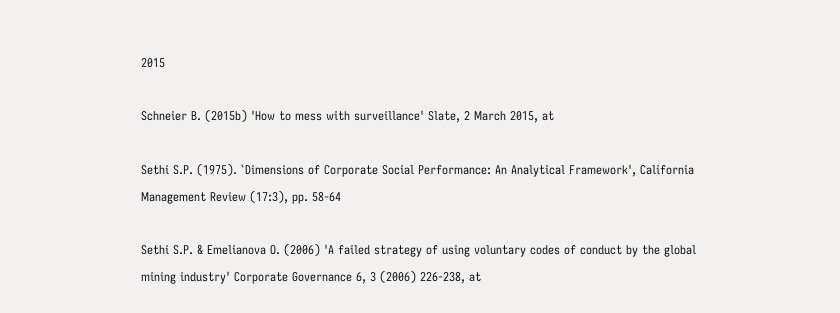2015

Schneier B. (2015b) 'How to mess with surveillance' Slate, 2 March 2015, at

Sethi S.P. (1975). `Dimensions of Corporate Social Performance: An Analytical Framework', California Management Review (17:3), pp. 58-64

Sethi S.P. & Emelianova O. (2006) 'A failed strategy of using voluntary codes of conduct by the global mining industry' Corporate Governance 6, 3 (2006) 226-238, at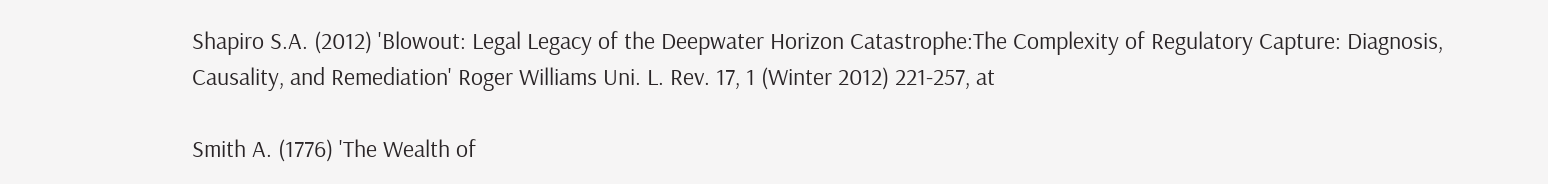Shapiro S.A. (2012) 'Blowout: Legal Legacy of the Deepwater Horizon Catastrophe:The Complexity of Regulatory Capture: Diagnosis, Causality, and Remediation' Roger Williams Uni. L. Rev. 17, 1 (Winter 2012) 221-257, at

Smith A. (1776) 'The Wealth of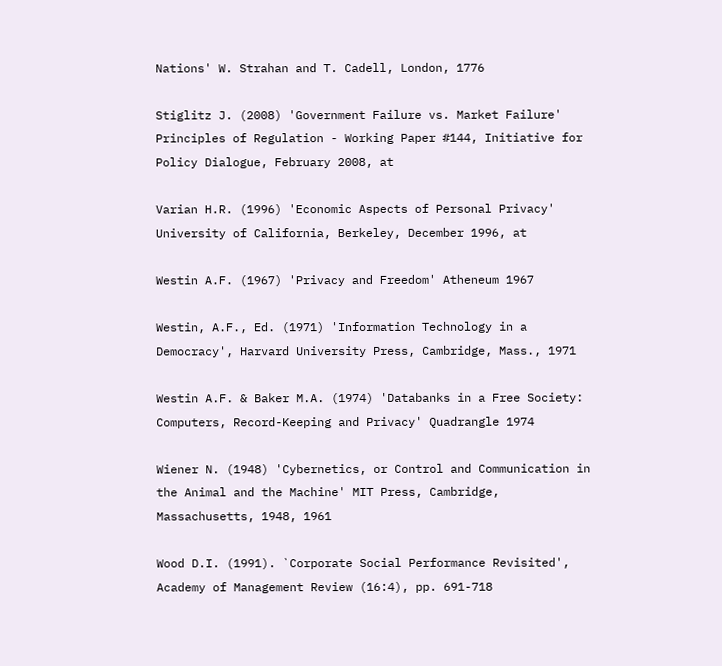Nations' W. Strahan and T. Cadell, London, 1776

Stiglitz J. (2008) 'Government Failure vs. Market Failure' Principles of Regulation - Working Paper #144, Initiative for Policy Dialogue, February 2008, at

Varian H.R. (1996) 'Economic Aspects of Personal Privacy' University of California, Berkeley, December 1996, at

Westin A.F. (1967) 'Privacy and Freedom' Atheneum 1967

Westin, A.F., Ed. (1971) 'Information Technology in a Democracy', Harvard University Press, Cambridge, Mass., 1971

Westin A.F. & Baker M.A. (1974) 'Databanks in a Free Society: Computers, Record-Keeping and Privacy' Quadrangle 1974

Wiener N. (1948) 'Cybernetics, or Control and Communication in the Animal and the Machine' MIT Press, Cambridge, Massachusetts, 1948, 1961

Wood D.I. (1991). `Corporate Social Performance Revisited', Academy of Management Review (16:4), pp. 691-718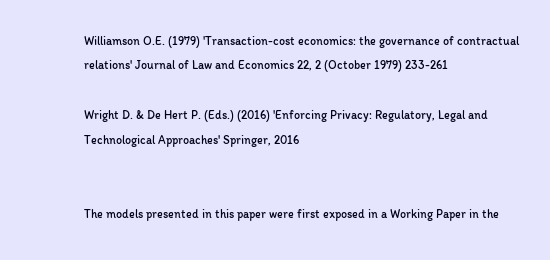Williamson O.E. (1979) 'Transaction-cost economics: the governance of contractual relations' Journal of Law and Economics 22, 2 (October 1979) 233-261

Wright D. & De Hert P. (Eds.) (2016) 'Enforcing Privacy: Regulatory, Legal and Technological Approaches' Springer, 2016


The models presented in this paper were first exposed in a Working Paper in the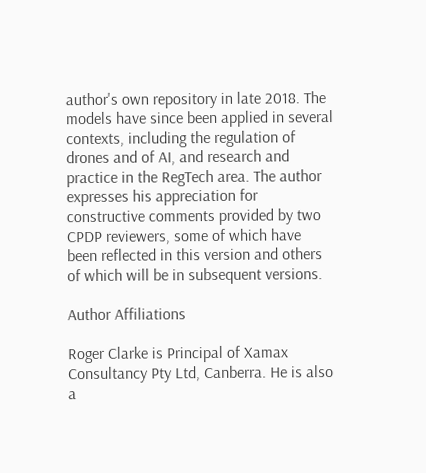author's own repository in late 2018. The models have since been applied in several contexts, including the regulation of drones and of AI, and research and practice in the RegTech area. The author expresses his appreciation for constructive comments provided by two CPDP reviewers, some of which have been reflected in this version and others of which will be in subsequent versions.

Author Affiliations

Roger Clarke is Principal of Xamax Consultancy Pty Ltd, Canberra. He is also a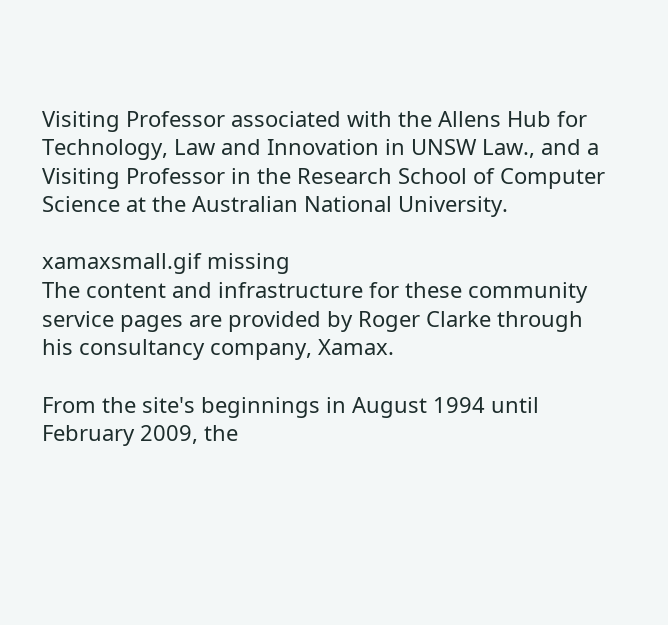Visiting Professor associated with the Allens Hub for Technology, Law and Innovation in UNSW Law., and a Visiting Professor in the Research School of Computer Science at the Australian National University.

xamaxsmall.gif missing
The content and infrastructure for these community service pages are provided by Roger Clarke through his consultancy company, Xamax.

From the site's beginnings in August 1994 until February 2009, the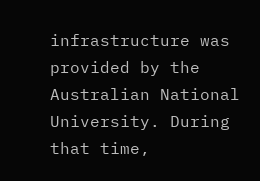infrastructure was provided by the Australian National University. During that time,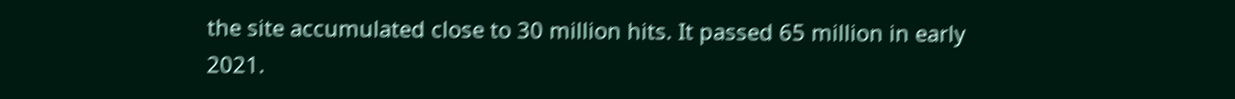the site accumulated close to 30 million hits. It passed 65 million in early 2021.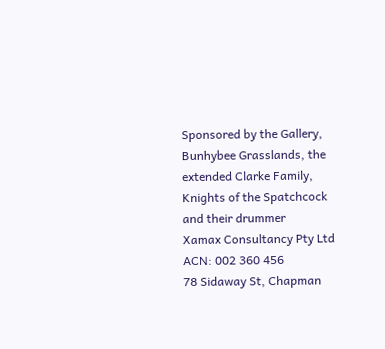Sponsored by the Gallery, Bunhybee Grasslands, the extended Clarke Family, Knights of the Spatchcock and their drummer
Xamax Consultancy Pty Ltd
ACN: 002 360 456
78 Sidaway St, Chapman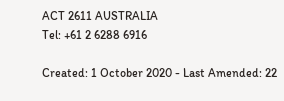ACT 2611 AUSTRALIA
Tel: +61 2 6288 6916

Created: 1 October 2020 - Last Amended: 22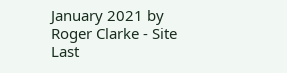January 2021 by Roger Clarke - Site Last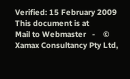Verified: 15 February 2009
This document is at
Mail to Webmaster   -    © Xamax Consultancy Pty Ltd,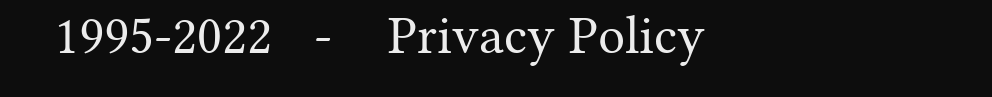1995-2022   -    Privacy Policy